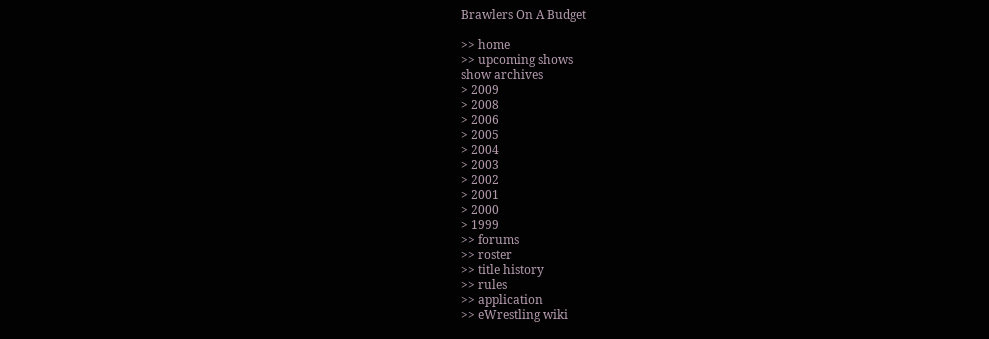Brawlers On A Budget

>> home
>> upcoming shows
show archives
> 2009
> 2008
> 2006
> 2005
> 2004
> 2003
> 2002
> 2001
> 2000
> 1999
>> forums
>> roster
>> title history
>> rules
>> application
>> eWrestling wiki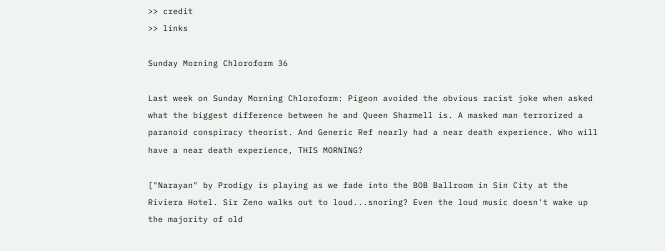>> credit
>> links

Sunday Morning Chloroform 36

Last week on Sunday Morning Chloroform: Pigeon avoided the obvious racist joke when asked what the biggest difference between he and Queen Sharmell is. A masked man terrorized a paranoid conspiracy theorist. And Generic Ref nearly had a near death experience. Who will have a near death experience, THIS MORNING?

["Narayan" by Prodigy is playing as we fade into the BOB Ballroom in Sin City at the Riviera Hotel. Sir Zeno walks out to loud...snoring? Even the loud music doesn't wake up the majority of old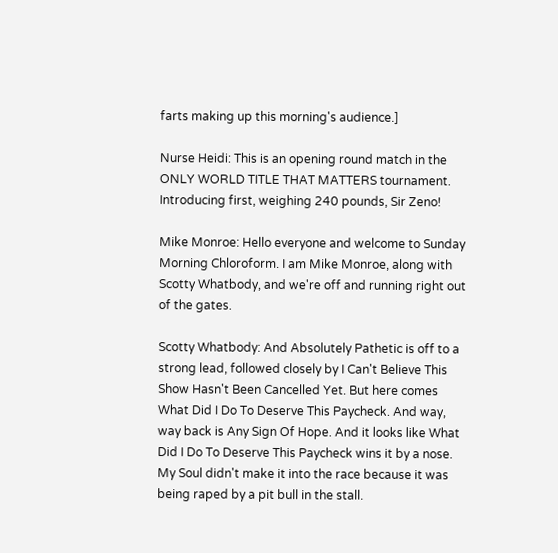farts making up this morning's audience.]

Nurse Heidi: This is an opening round match in the ONLY WORLD TITLE THAT MATTERS tournament. Introducing first, weighing 240 pounds, Sir Zeno!

Mike Monroe: Hello everyone and welcome to Sunday Morning Chloroform. I am Mike Monroe, along with Scotty Whatbody, and we're off and running right out of the gates.

Scotty Whatbody: And Absolutely Pathetic is off to a strong lead, followed closely by I Can't Believe This Show Hasn't Been Cancelled Yet. But here comes What Did I Do To Deserve This Paycheck. And way, way back is Any Sign Of Hope. And it looks like What Did I Do To Deserve This Paycheck wins it by a nose. My Soul didn't make it into the race because it was being raped by a pit bull in the stall.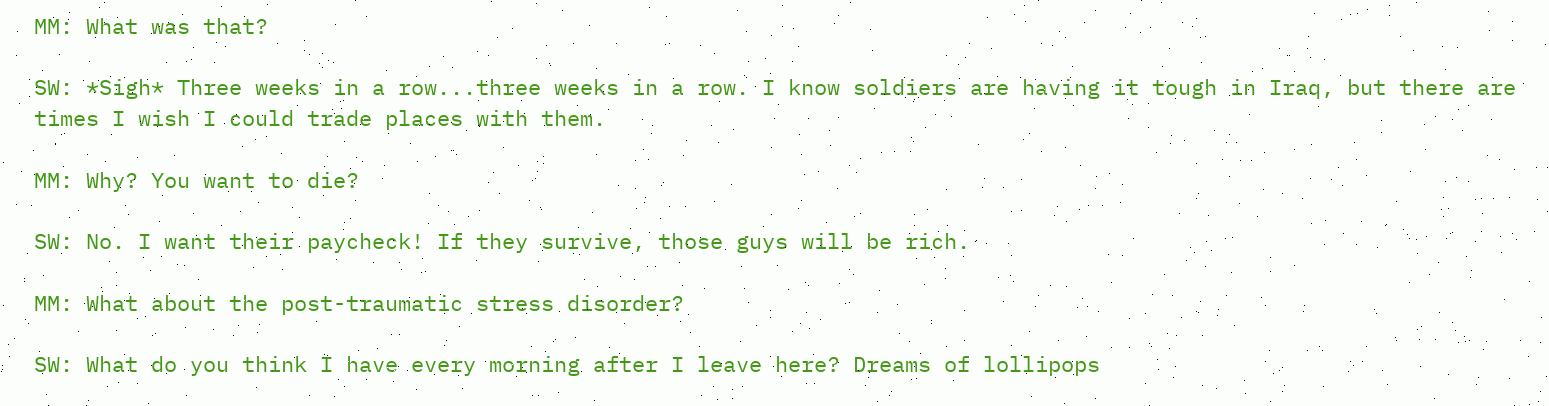MM: What was that?

SW: *Sigh* Three weeks in a row...three weeks in a row. I know soldiers are having it tough in Iraq, but there are times I wish I could trade places with them.

MM: Why? You want to die?

SW: No. I want their paycheck! If they survive, those guys will be rich.

MM: What about the post-traumatic stress disorder?

SW: What do you think I have every morning after I leave here? Dreams of lollipops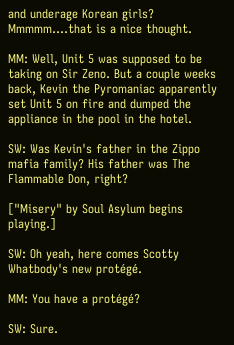and underage Korean girls? Mmmmm....that is a nice thought.

MM: Well, Unit 5 was supposed to be taking on Sir Zeno. But a couple weeks back, Kevin the Pyromaniac apparently set Unit 5 on fire and dumped the appliance in the pool in the hotel.

SW: Was Kevin's father in the Zippo mafia family? His father was The Flammable Don, right?

["Misery" by Soul Asylum begins playing.]

SW: Oh yeah, here comes Scotty Whatbody's new protégé.

MM: You have a protégé?

SW: Sure.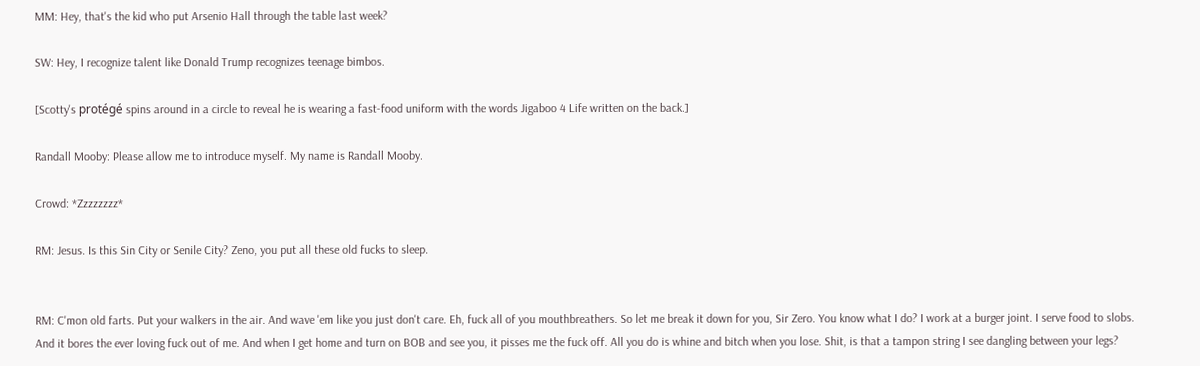MM: Hey, that's the kid who put Arsenio Hall through the table last week?

SW: Hey, I recognize talent like Donald Trump recognizes teenage bimbos.

[Scotty's protégé spins around in a circle to reveal he is wearing a fast-food uniform with the words Jigaboo 4 Life written on the back.]

Randall Mooby: Please allow me to introduce myself. My name is Randall Mooby.

Crowd: *Zzzzzzzz*

RM: Jesus. Is this Sin City or Senile City? Zeno, you put all these old fucks to sleep.


RM: C'mon old farts. Put your walkers in the air. And wave 'em like you just don't care. Eh, fuck all of you mouthbreathers. So let me break it down for you, Sir Zero. You know what I do? I work at a burger joint. I serve food to slobs. And it bores the ever loving fuck out of me. And when I get home and turn on BOB and see you, it pisses me the fuck off. All you do is whine and bitch when you lose. Shit, is that a tampon string I see dangling between your legs?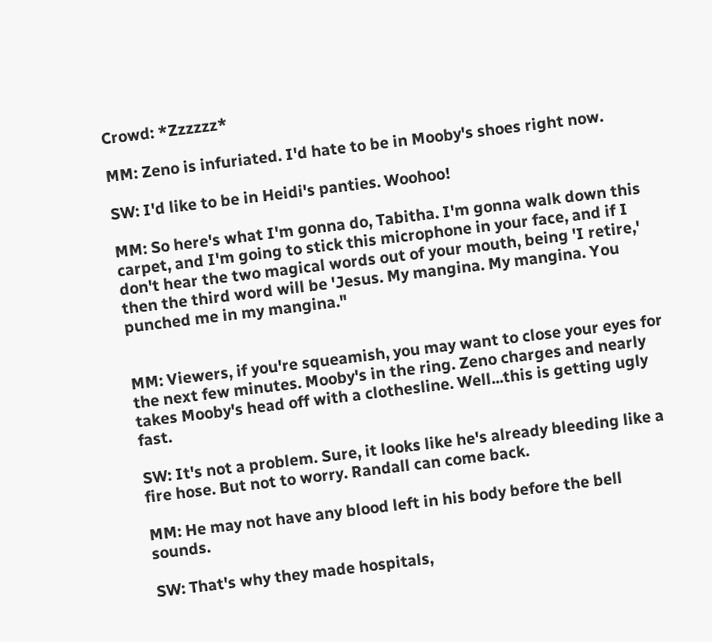Crowd: *Zzzzzz*

MM: Zeno is infuriated. I'd hate to be in Mooby's shoes right now.

SW: I'd like to be in Heidi's panties. Woohoo!

MM: So here's what I'm gonna do, Tabitha. I'm gonna walk down this carpet, and I'm going to stick this microphone in your face, and if I don't hear the two magical words out of your mouth, being 'I retire,' then the third word will be 'Jesus. My mangina. My mangina. You punched me in my mangina."


MM: Viewers, if you're squeamish, you may want to close your eyes for the next few minutes. Mooby's in the ring. Zeno charges and nearly takes Mooby's head off with a clothesline. Well...this is getting ugly fast.

SW: It's not a problem. Sure, it looks like he's already bleeding like a fire hose. But not to worry. Randall can come back.

MM: He may not have any blood left in his body before the bell sounds.

SW: That's why they made hospitals,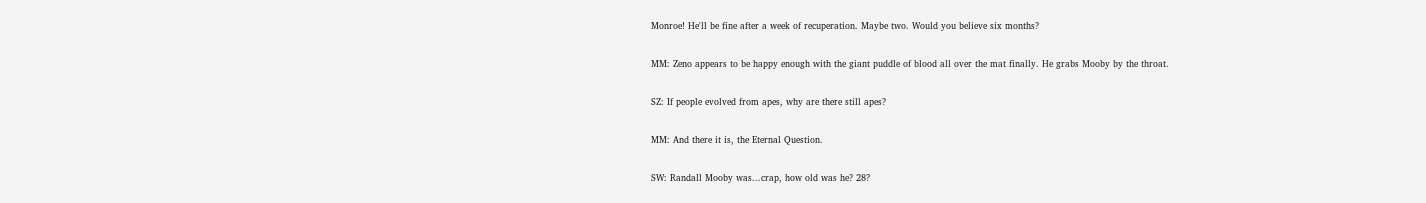Monroe! He'll be fine after a week of recuperation. Maybe two. Would you believe six months?

MM: Zeno appears to be happy enough with the giant puddle of blood all over the mat finally. He grabs Mooby by the throat.

SZ: If people evolved from apes, why are there still apes?

MM: And there it is, the Eternal Question.

SW: Randall Mooby was...crap, how old was he? 28?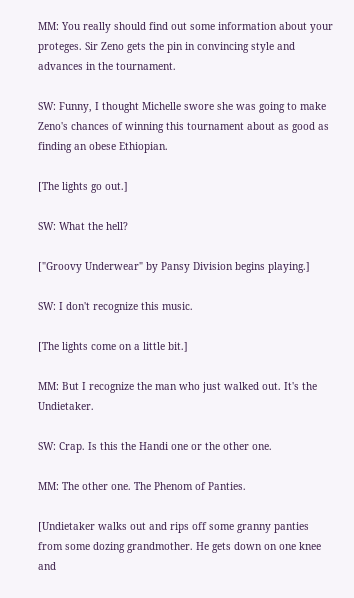MM: You really should find out some information about your proteges. Sir Zeno gets the pin in convincing style and advances in the tournament.

SW: Funny, I thought Michelle swore she was going to make Zeno's chances of winning this tournament about as good as finding an obese Ethiopian.

[The lights go out.]

SW: What the hell?

["Groovy Underwear" by Pansy Division begins playing.]

SW: I don't recognize this music.

[The lights come on a little bit.]

MM: But I recognize the man who just walked out. It's the Undietaker.

SW: Crap. Is this the Handi one or the other one.

MM: The other one. The Phenom of Panties.

[Undietaker walks out and rips off some granny panties from some dozing grandmother. He gets down on one knee and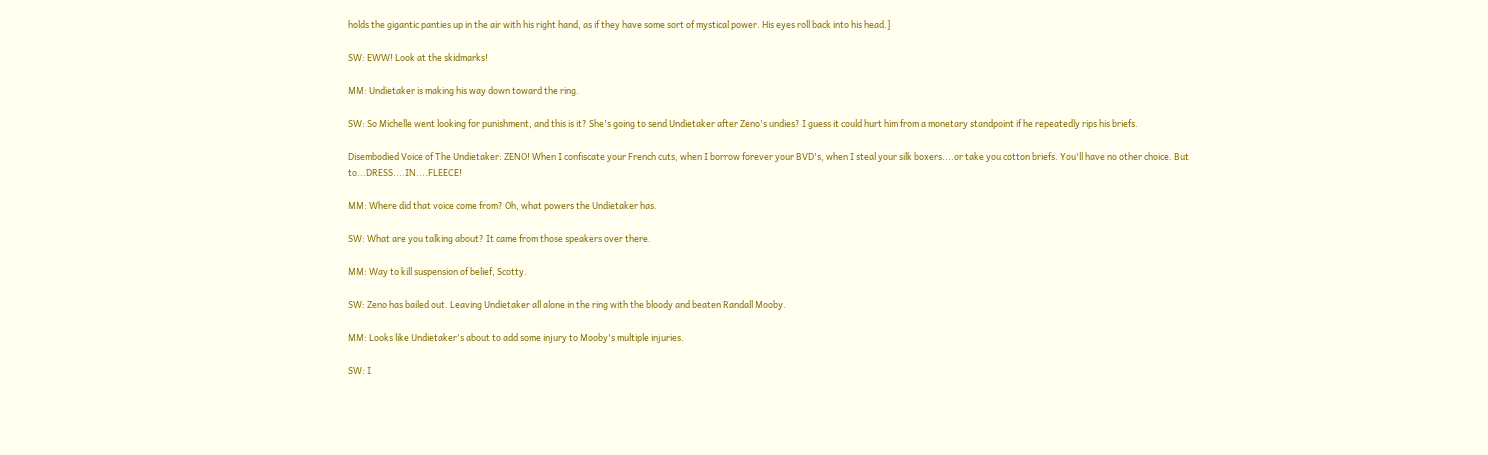holds the gigantic panties up in the air with his right hand, as if they have some sort of mystical power. His eyes roll back into his head.]

SW: EWW! Look at the skidmarks!

MM: Undietaker is making his way down toward the ring.

SW: So Michelle went looking for punishment, and this is it? She's going to send Undietaker after Zeno's undies? I guess it could hurt him from a monetary standpoint if he repeatedly rips his briefs.

Disembodied Voice of The Undietaker: ZENO! When I confiscate your French cuts, when I borrow forever your BVD's, when I steal your silk boxers....or take you cotton briefs. You'll have no other choice. But to...DRESS....IN....FLEECE!

MM: Where did that voice come from? Oh, what powers the Undietaker has.

SW: What are you talking about? It came from those speakers over there.

MM: Way to kill suspension of belief, Scotty.

SW: Zeno has bailed out. Leaving Undietaker all alone in the ring with the bloody and beaten Randall Mooby.

MM: Looks like Undietaker's about to add some injury to Mooby's multiple injuries.

SW: I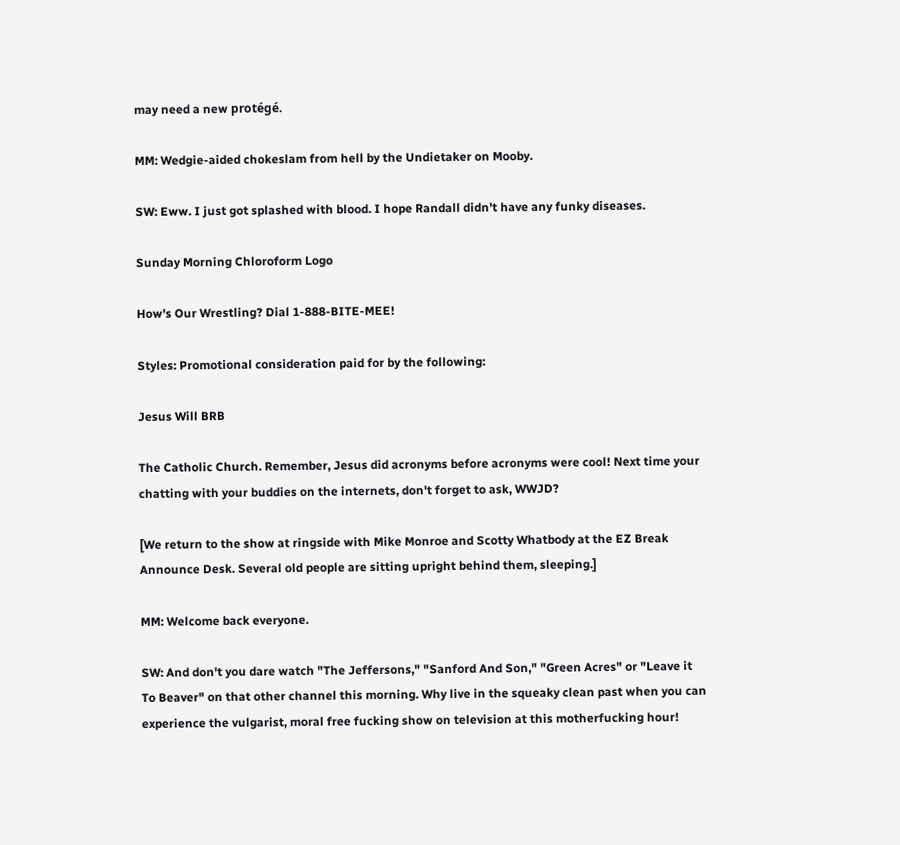may need a new protégé.

MM: Wedgie-aided chokeslam from hell by the Undietaker on Mooby.

SW: Eww. I just got splashed with blood. I hope Randall didn't have any funky diseases.

Sunday Morning Chloroform Logo

How's Our Wrestling? Dial 1-888-BITE-MEE!

Styles: Promotional consideration paid for by the following:

Jesus Will BRB

The Catholic Church. Remember, Jesus did acronyms before acronyms were cool! Next time your chatting with your buddies on the internets, don't forget to ask, WWJD?

[We return to the show at ringside with Mike Monroe and Scotty Whatbody at the EZ Break Announce Desk. Several old people are sitting upright behind them, sleeping.]

MM: Welcome back everyone.

SW: And don't you dare watch "The Jeffersons," "Sanford And Son," "Green Acres" or "Leave it To Beaver" on that other channel this morning. Why live in the squeaky clean past when you can experience the vulgarist, moral free fucking show on television at this motherfucking hour!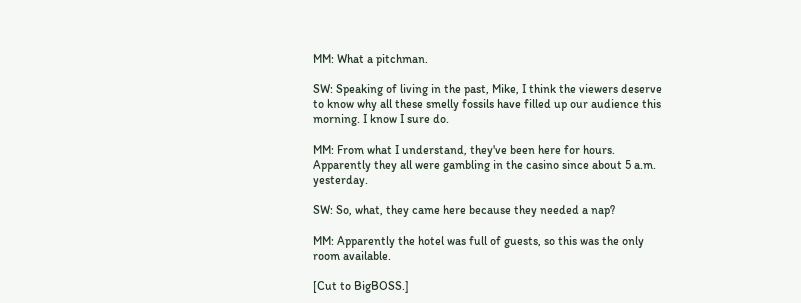MM: What a pitchman.

SW: Speaking of living in the past, Mike, I think the viewers deserve to know why all these smelly fossils have filled up our audience this morning. I know I sure do.

MM: From what I understand, they've been here for hours. Apparently they all were gambling in the casino since about 5 a.m. yesterday.

SW: So, what, they came here because they needed a nap?

MM: Apparently the hotel was full of guests, so this was the only room available.

[Cut to BigBOSS.]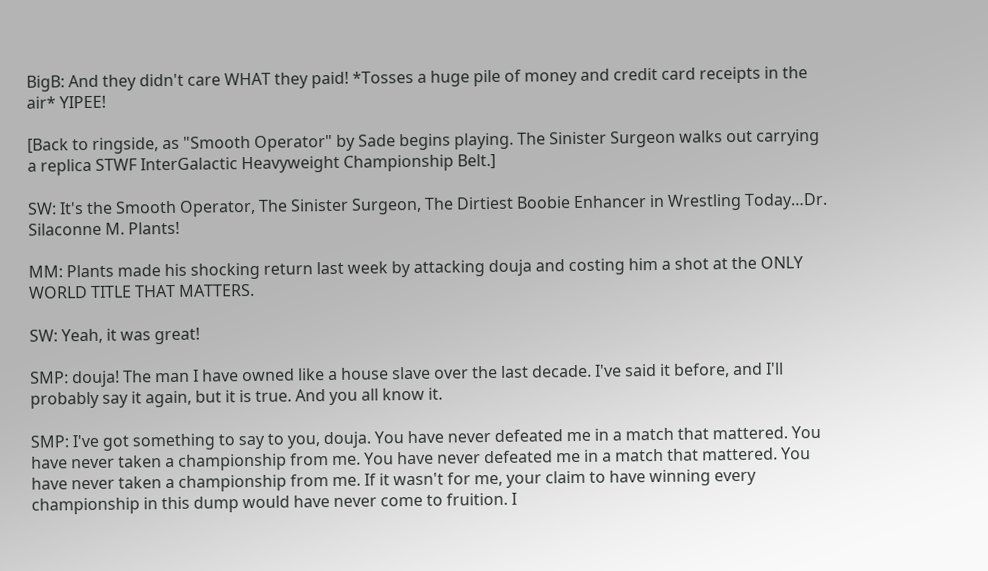BigB: And they didn't care WHAT they paid! *Tosses a huge pile of money and credit card receipts in the air* YIPEE!

[Back to ringside, as "Smooth Operator" by Sade begins playing. The Sinister Surgeon walks out carrying a replica STWF InterGalactic Heavyweight Championship Belt.]

SW: It's the Smooth Operator, The Sinister Surgeon, The Dirtiest Boobie Enhancer in Wrestling Today…Dr. Silaconne M. Plants!

MM: Plants made his shocking return last week by attacking douja and costing him a shot at the ONLY WORLD TITLE THAT MATTERS.

SW: Yeah, it was great!

SMP: douja! The man I have owned like a house slave over the last decade. I've said it before, and I'll probably say it again, but it is true. And you all know it.

SMP: I've got something to say to you, douja. You have never defeated me in a match that mattered. You have never taken a championship from me. You have never defeated me in a match that mattered. You have never taken a championship from me. If it wasn't for me, your claim to have winning every championship in this dump would have never come to fruition. I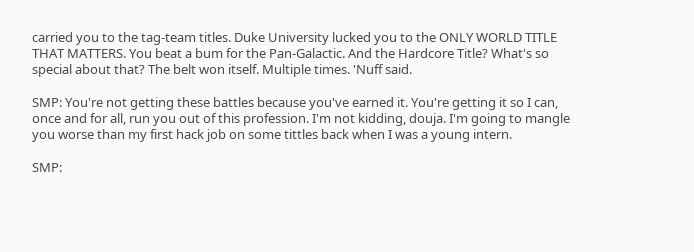carried you to the tag-team titles. Duke University lucked you to the ONLY WORLD TITLE THAT MATTERS. You beat a bum for the Pan-Galactic. And the Hardcore Title? What's so special about that? The belt won itself. Multiple times. 'Nuff said.

SMP: You're not getting these battles because you've earned it. You're getting it so I can, once and for all, run you out of this profession. I'm not kidding, douja. I'm going to mangle you worse than my first hack job on some tittles back when I was a young intern.

SMP: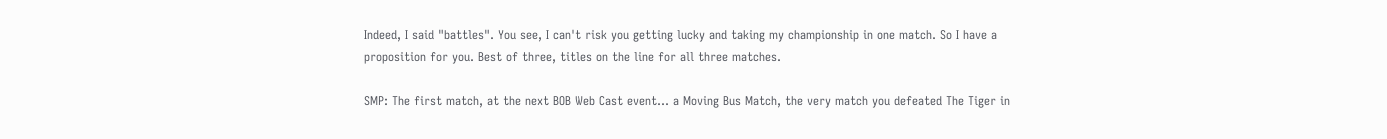Indeed, I said "battles". You see, I can't risk you getting lucky and taking my championship in one match. So I have a proposition for you. Best of three, titles on the line for all three matches.

SMP: The first match, at the next BOB Web Cast event... a Moving Bus Match, the very match you defeated The Tiger in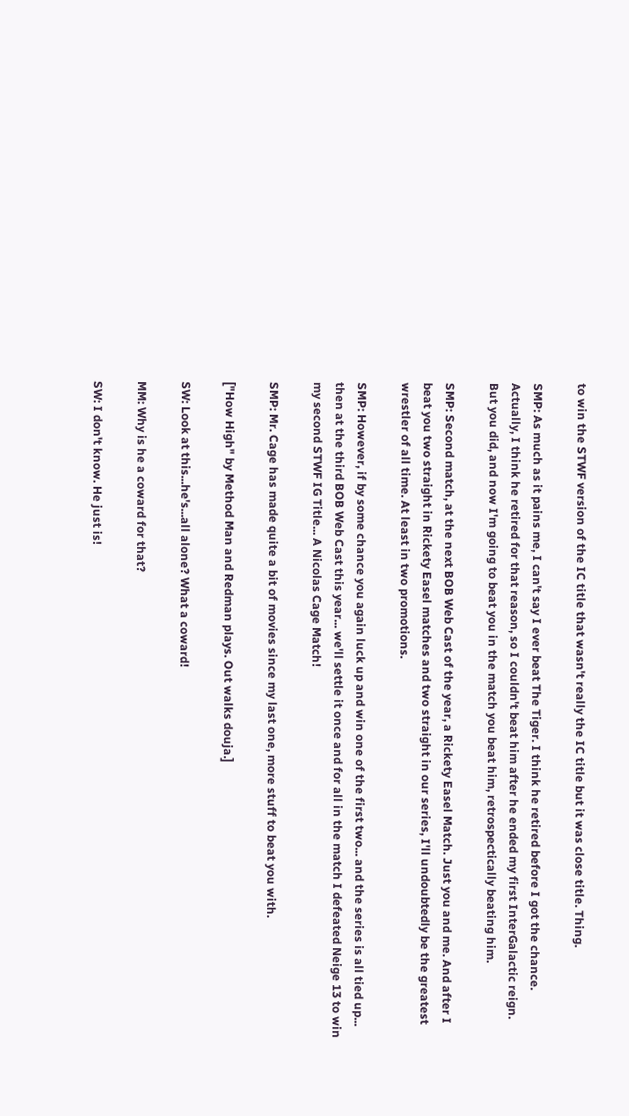to win the STWF version of the IC title that wasn't really the IC title but it was close title. Thing.

SMP: As much as it pains me, I can't say I ever beat The Tiger. I think he retired before I got the chance. Actually, I think he retired for that reason, so I couldn't beat him after he ended my first InterGalactic reign. But you did, and now I'm going to beat you in the match you beat him, retrospectically beating him.

SMP: Second match, at the next BOB Web Cast of the year, a Rickety Easel Match. Just you and me. And after I beat you two straight in Rickety Easel matches and two straight in our series, I'll undoubtedly be the greatest wrestler of all time. At least in two promotions.

SMP: However, if by some chance you again luck up and win one of the first two... and the series is all tied up... then at the third BOB Web Cast this year... we'll settle it once and for all in the match I defeated Neige 13 to win my second STWF IG Title... A Nicolas Cage Match!

SMP: Mr. Cage has made quite a bit of movies since my last one, more stuff to beat you with.

["How High" by Method Man and Redman plays. Out walks douja.]

SW: Look at this...he's...all alone? What a coward!

MM: Why is he a coward for that?

SW: I don't know. He just is!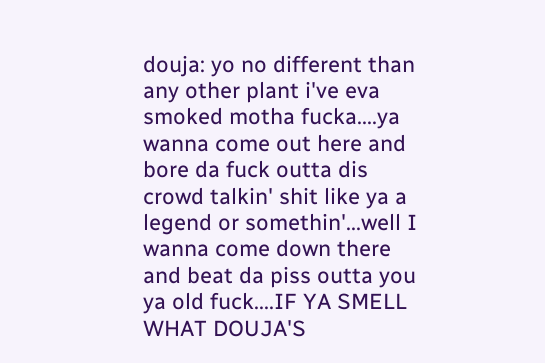douja: yo no different than any other plant i've eva smoked motha fucka....ya wanna come out here and bore da fuck outta dis crowd talkin' shit like ya a legend or somethin'...well I wanna come down there and beat da piss outta you ya old fuck....IF YA SMELL WHAT DOUJA'S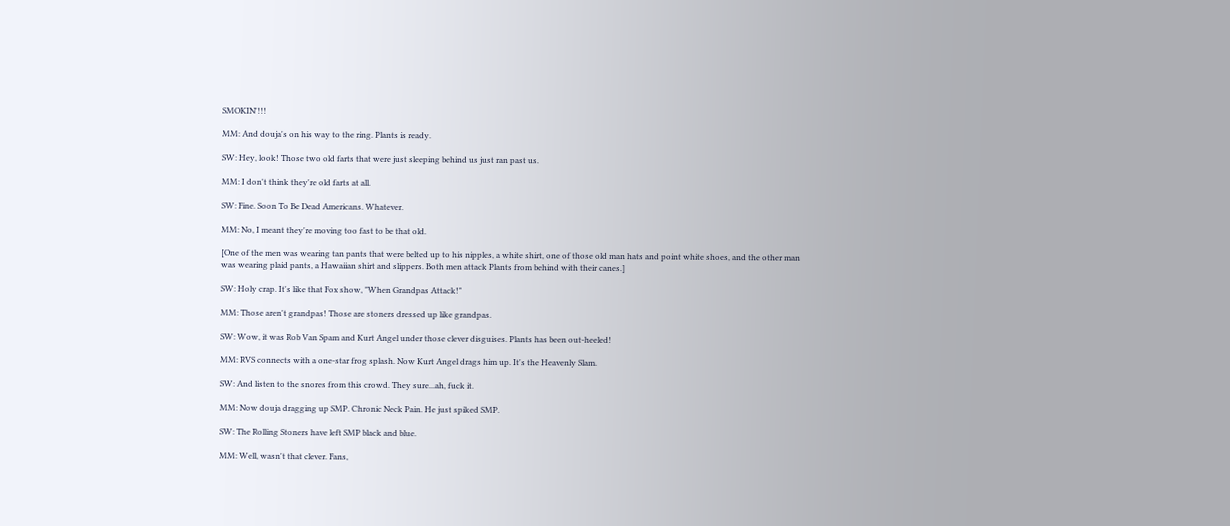SMOKIN'!!!

MM: And douja's on his way to the ring. Plants is ready.

SW: Hey, look! Those two old farts that were just sleeping behind us just ran past us.

MM: I don't think they're old farts at all.

SW: Fine. Soon To Be Dead Americans. Whatever.

MM: No, I meant they're moving too fast to be that old.

[One of the men was wearing tan pants that were belted up to his nipples, a white shirt, one of those old man hats and point white shoes, and the other man was wearing plaid pants, a Hawaiian shirt and slippers. Both men attack Plants from behind with their canes.]

SW: Holy crap. It's like that Fox show, "When Grandpas Attack!"

MM: Those aren't grandpas! Those are stoners dressed up like grandpas.

SW: Wow, it was Rob Van Spam and Kurt Angel under those clever disguises. Plants has been out-heeled!

MM: RVS connects with a one-star frog splash. Now Kurt Angel drags him up. It's the Heavenly Slam.

SW: And listen to the snores from this crowd. They sure...ah, fuck it.

MM: Now douja dragging up SMP. Chronic Neck Pain. He just spiked SMP.

SW: The Rolling Stoners have left SMP black and blue.

MM: Well, wasn't that clever. Fans,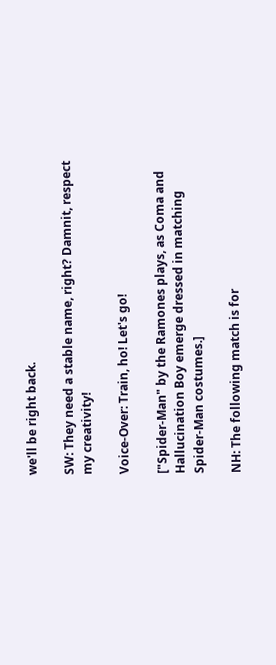we'll be right back.

SW: They need a stable name, right? Damnit, respect my creativity!

Voice-Over: Train, ho! Let's go!

["Spider-Man" by the Ramones plays, as Coma and Hallucination Boy emerge dressed in matching Spider-Man costumes.]

NH: The following match is for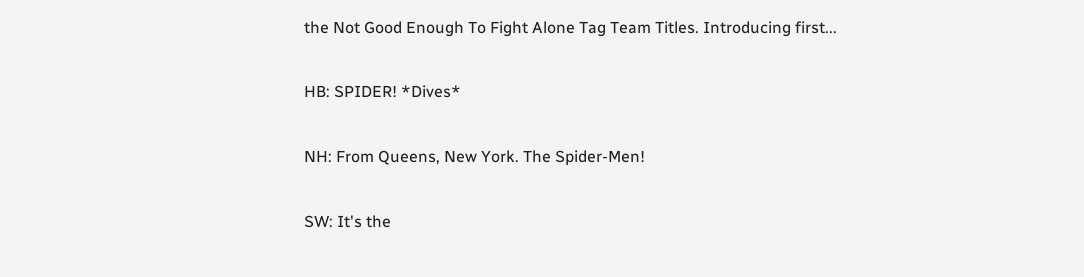the Not Good Enough To Fight Alone Tag Team Titles. Introducing first...

HB: SPIDER! *Dives*

NH: From Queens, New York. The Spider-Men!

SW: It's the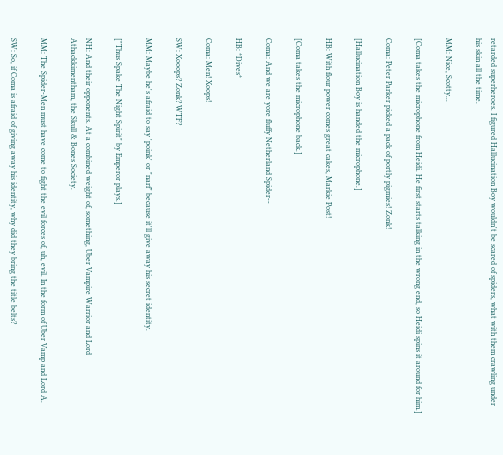retarded superheroes. I figured Hallucination Boy wouldn't be scared of spiders, what with them crawling under his skin all the time.

MM: Nice, Scotty...

[Coma takes the microphone from Heidi. He first starts talking in the wrong end, so Heidi spins it around for him.]

Coma: Peter Parker picked a pack of portly pigmies! Zonk!

[Hallucination Boy is handed the microphone.]

HB: With flour power comes great cakes, Markie Post!

[Coma takes the microphone back.]

Coma: And we are yore fluffy Netherland Spider--

HB: *Dives*

Coma: Men! Xoops!

SW: Xooops? Zonk? WTF?

MM: Maybe he's afraid to say 'poink' or "narf" because it'll give away his secret identity.

["Thus Spake The Night Spirit" by Emperor plays.]

NH: And their opponents. At a combined weight of, something, Uber Vampire Warrior and Lord Athackkimentham, the Skull & Bones Society.

MM: The Spider-Men must have come to fight the evil forces of, uh, evil. In the form of Uber Vamp and Lord A.

SW: So, if Coma is afraid of giving away his identity, why did they bring the title belts?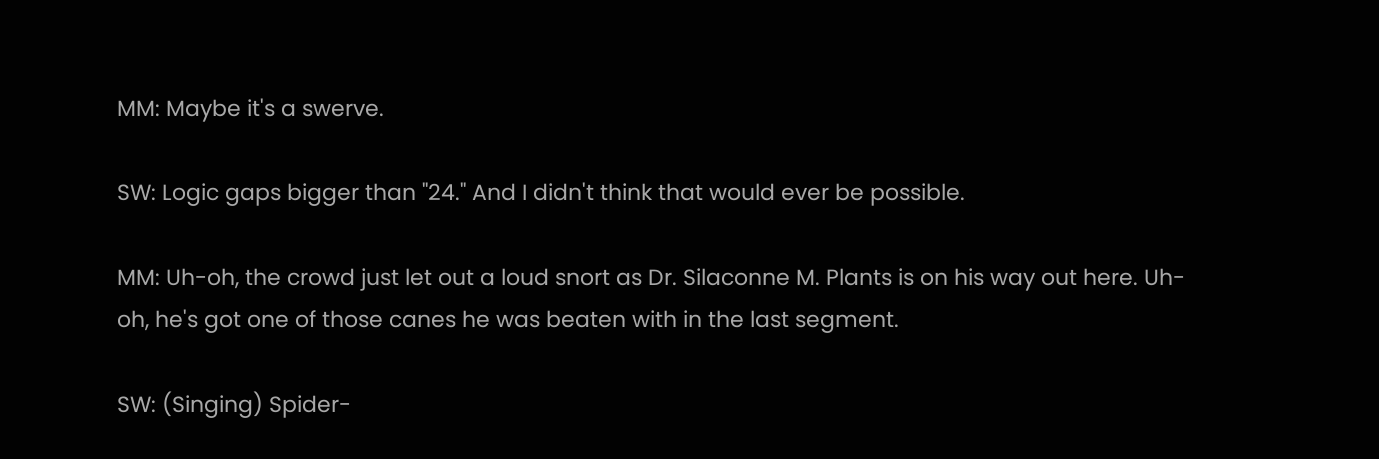MM: Maybe it's a swerve.

SW: Logic gaps bigger than "24." And I didn't think that would ever be possible.

MM: Uh-oh, the crowd just let out a loud snort as Dr. Silaconne M. Plants is on his way out here. Uh-oh, he's got one of those canes he was beaten with in the last segment.

SW: (Singing) Spider-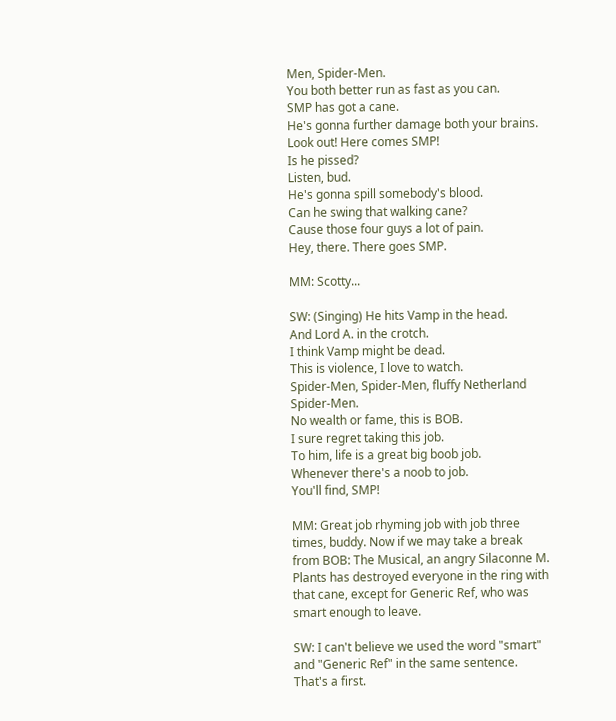Men, Spider-Men.
You both better run as fast as you can.
SMP has got a cane.
He's gonna further damage both your brains.
Look out! Here comes SMP!
Is he pissed?
Listen, bud.
He's gonna spill somebody's blood.
Can he swing that walking cane?
Cause those four guys a lot of pain.
Hey, there. There goes SMP.

MM: Scotty...

SW: (Singing) He hits Vamp in the head.
And Lord A. in the crotch.
I think Vamp might be dead.
This is violence, I love to watch.
Spider-Men, Spider-Men, fluffy Netherland Spider-Men.
No wealth or fame, this is BOB.
I sure regret taking this job.
To him, life is a great big boob job.
Whenever there's a noob to job.
You'll find, SMP!

MM: Great job rhyming job with job three times, buddy. Now if we may take a break from BOB: The Musical, an angry Silaconne M. Plants has destroyed everyone in the ring with that cane, except for Generic Ref, who was smart enough to leave.

SW: I can't believe we used the word "smart" and "Generic Ref" in the same sentence. That's a first.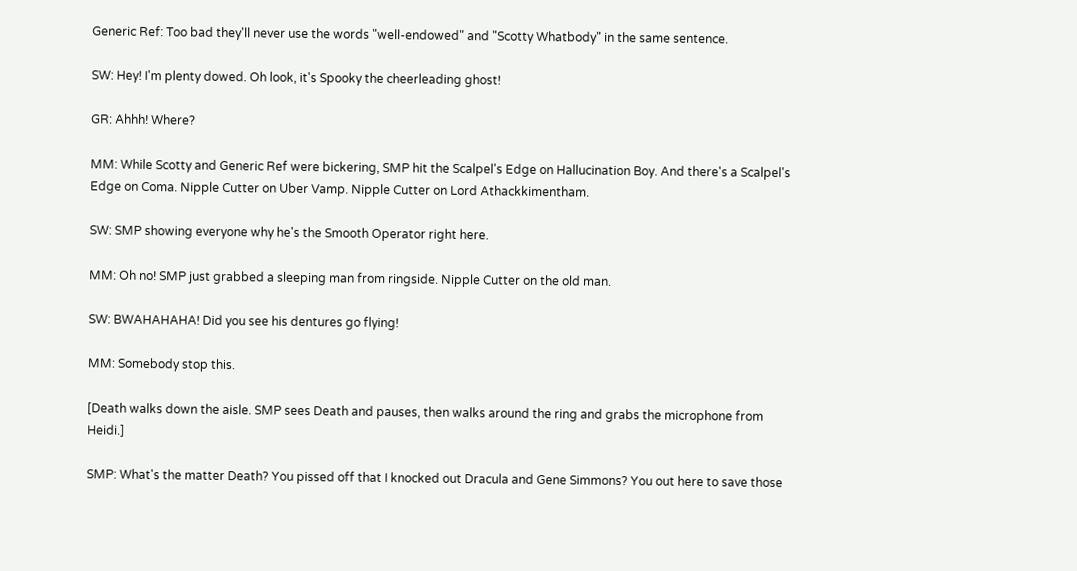Generic Ref: Too bad they'll never use the words "well-endowed" and "Scotty Whatbody" in the same sentence.

SW: Hey! I'm plenty dowed. Oh look, it's Spooky the cheerleading ghost!

GR: Ahhh! Where?

MM: While Scotty and Generic Ref were bickering, SMP hit the Scalpel's Edge on Hallucination Boy. And there's a Scalpel's Edge on Coma. Nipple Cutter on Uber Vamp. Nipple Cutter on Lord Athackkimentham.

SW: SMP showing everyone why he's the Smooth Operator right here.

MM: Oh no! SMP just grabbed a sleeping man from ringside. Nipple Cutter on the old man.

SW: BWAHAHAHA! Did you see his dentures go flying!

MM: Somebody stop this.

[Death walks down the aisle. SMP sees Death and pauses, then walks around the ring and grabs the microphone from Heidi.]

SMP: What's the matter Death? You pissed off that I knocked out Dracula and Gene Simmons? You out here to save those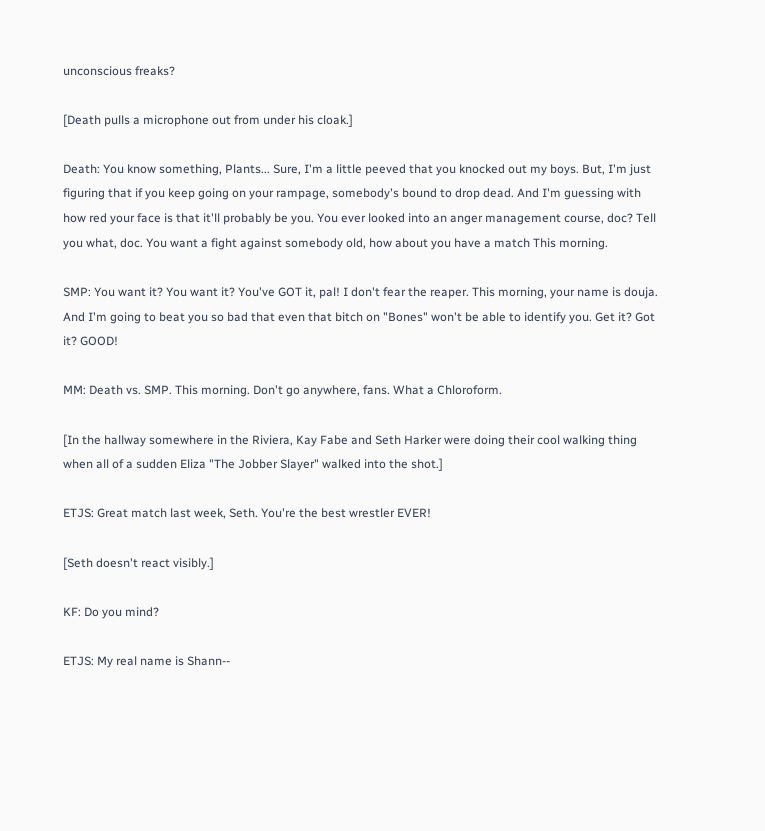unconscious freaks?

[Death pulls a microphone out from under his cloak.]

Death: You know something, Plants... Sure, I'm a little peeved that you knocked out my boys. But, I'm just figuring that if you keep going on your rampage, somebody's bound to drop dead. And I'm guessing with how red your face is that it'll probably be you. You ever looked into an anger management course, doc? Tell you what, doc. You want a fight against somebody old, how about you have a match This morning.

SMP: You want it? You want it? You've GOT it, pal! I don't fear the reaper. This morning, your name is douja. And I'm going to beat you so bad that even that bitch on "Bones" won't be able to identify you. Get it? Got it? GOOD!

MM: Death vs. SMP. This morning. Don't go anywhere, fans. What a Chloroform.

[In the hallway somewhere in the Riviera, Kay Fabe and Seth Harker were doing their cool walking thing when all of a sudden Eliza "The Jobber Slayer" walked into the shot.]

ETJS: Great match last week, Seth. You're the best wrestler EVER!

[Seth doesn't react visibly.]

KF: Do you mind?

ETJS: My real name is Shann--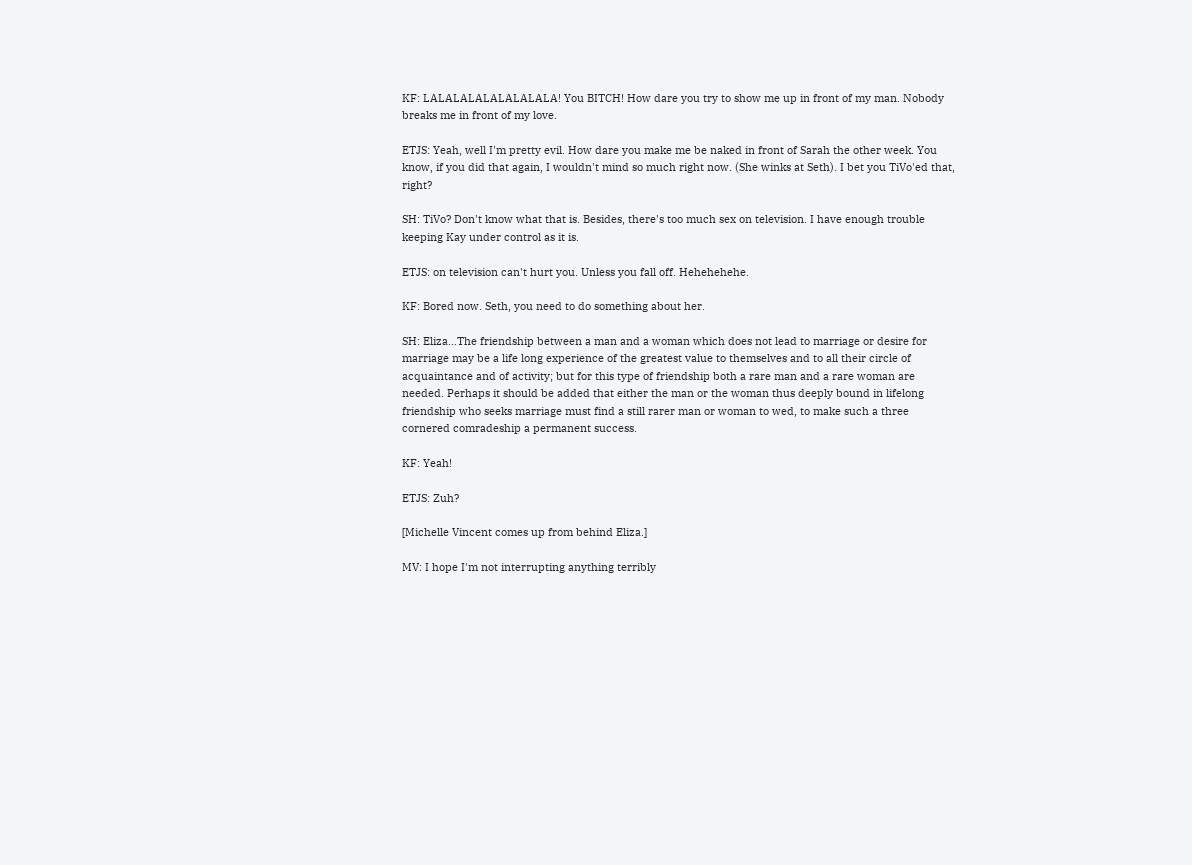KF: LALALALALALALALALA! You BITCH! How dare you try to show me up in front of my man. Nobody breaks me in front of my love.

ETJS: Yeah, well I'm pretty evil. How dare you make me be naked in front of Sarah the other week. You know, if you did that again, I wouldn't mind so much right now. (She winks at Seth). I bet you TiVo'ed that, right?

SH: TiVo? Don't know what that is. Besides, there's too much sex on television. I have enough trouble keeping Kay under control as it is.

ETJS: on television can't hurt you. Unless you fall off. Hehehehehe.

KF: Bored now. Seth, you need to do something about her.

SH: Eliza...The friendship between a man and a woman which does not lead to marriage or desire for marriage may be a life long experience of the greatest value to themselves and to all their circle of acquaintance and of activity; but for this type of friendship both a rare man and a rare woman are needed. Perhaps it should be added that either the man or the woman thus deeply bound in lifelong friendship who seeks marriage must find a still rarer man or woman to wed, to make such a three cornered comradeship a permanent success.

KF: Yeah!

ETJS: Zuh?

[Michelle Vincent comes up from behind Eliza.]

MV: I hope I'm not interrupting anything terribly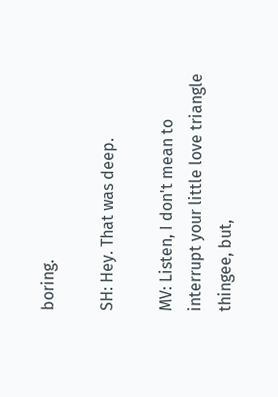boring.

SH: Hey. That was deep.

MV: Listen, I don't mean to interrupt your little love triangle thingee, but,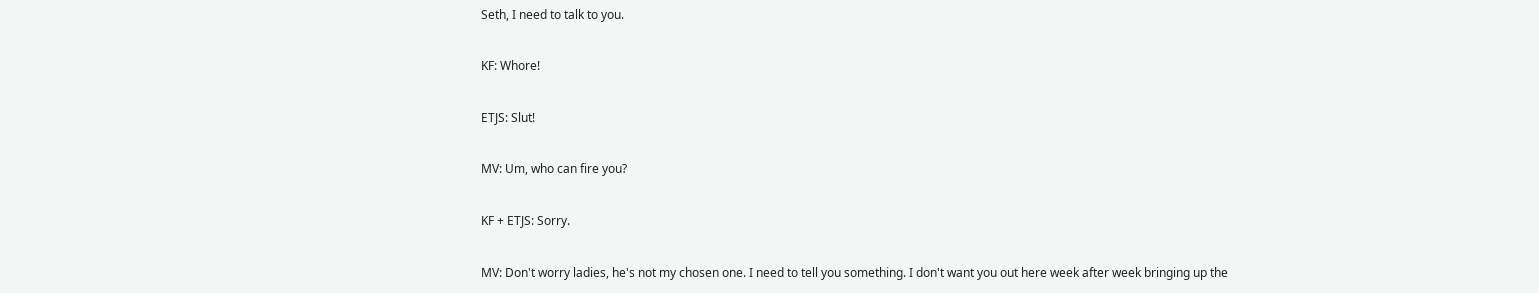Seth, I need to talk to you.

KF: Whore!

ETJS: Slut!

MV: Um, who can fire you?

KF + ETJS: Sorry.

MV: Don't worry ladies, he's not my chosen one. I need to tell you something. I don't want you out here week after week bringing up the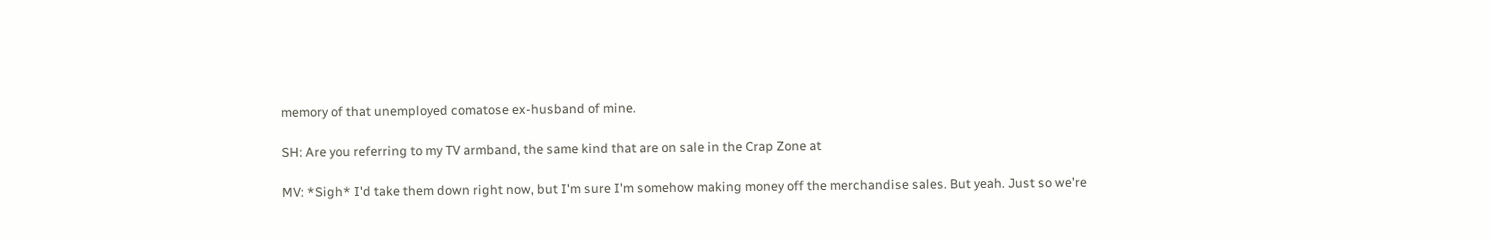memory of that unemployed comatose ex-husband of mine.

SH: Are you referring to my TV armband, the same kind that are on sale in the Crap Zone at

MV: *Sigh* I'd take them down right now, but I'm sure I'm somehow making money off the merchandise sales. But yeah. Just so we're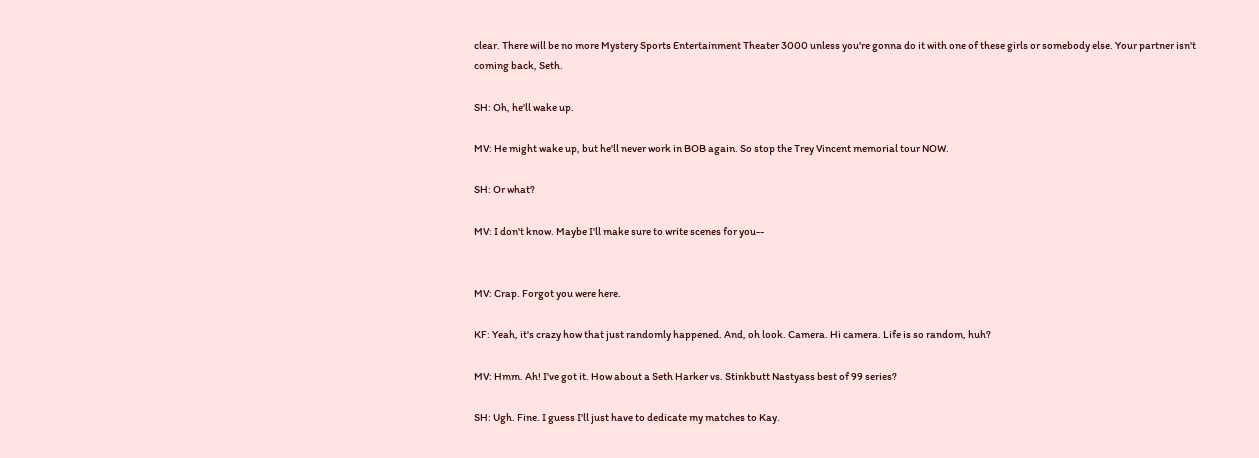clear. There will be no more Mystery Sports Entertainment Theater 3000 unless you're gonna do it with one of these girls or somebody else. Your partner isn't coming back, Seth.

SH: Oh, he'll wake up.

MV: He might wake up, but he'll never work in BOB again. So stop the Trey Vincent memorial tour NOW.

SH: Or what?

MV: I don't know. Maybe I'll make sure to write scenes for you--


MV: Crap. Forgot you were here.

KF: Yeah, it's crazy how that just randomly happened. And, oh look. Camera. Hi camera. Life is so random, huh?

MV: Hmm. Ah! I've got it. How about a Seth Harker vs. Stinkbutt Nastyass best of 99 series?

SH: Ugh. Fine. I guess I'll just have to dedicate my matches to Kay.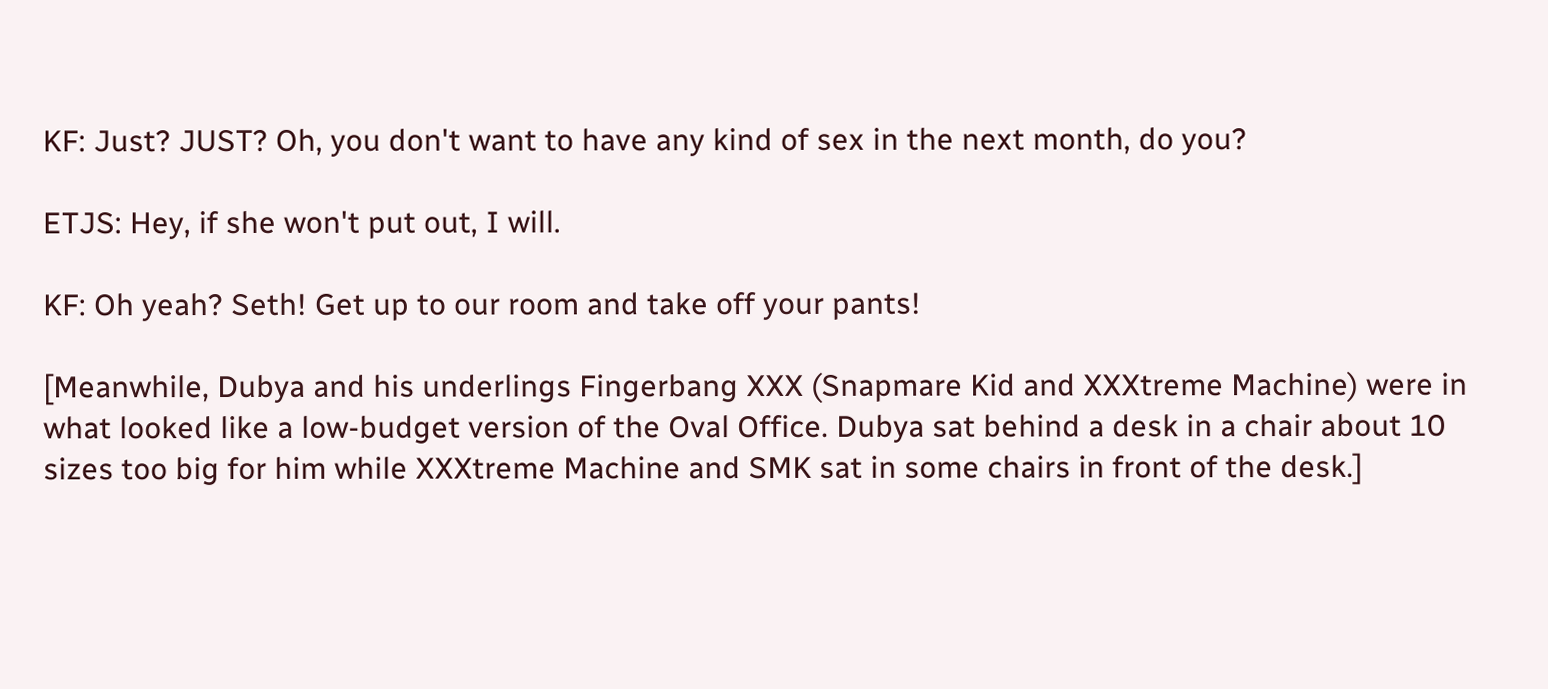KF: Just? JUST? Oh, you don't want to have any kind of sex in the next month, do you?

ETJS: Hey, if she won't put out, I will.

KF: Oh yeah? Seth! Get up to our room and take off your pants!

[Meanwhile, Dubya and his underlings Fingerbang XXX (Snapmare Kid and XXXtreme Machine) were in what looked like a low-budget version of the Oval Office. Dubya sat behind a desk in a chair about 10 sizes too big for him while XXXtreme Machine and SMK sat in some chairs in front of the desk.]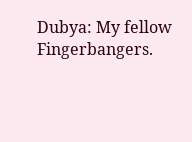Dubya: My fellow Fingerbangers.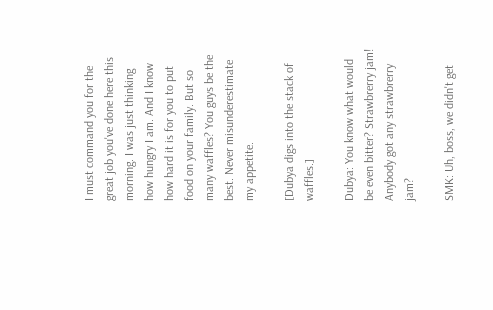I must command you for the great job you've done here this morning. I was just thinking how hungry I am. And I know how hard it is for you to put food on your family. But so many waffles? You guys be the best. Never misunderestimate my appetite.

[Dubya digs into the stack of waffles.]

Dubya: You know what would be even bitter? Strawbrerry jam! Anybody got any strawbrerry jam?

SMK: Uh, boss, we didn't get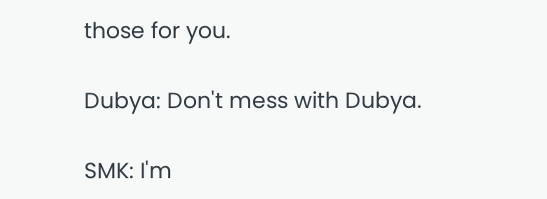those for you.

Dubya: Don't mess with Dubya.

SMK: I'm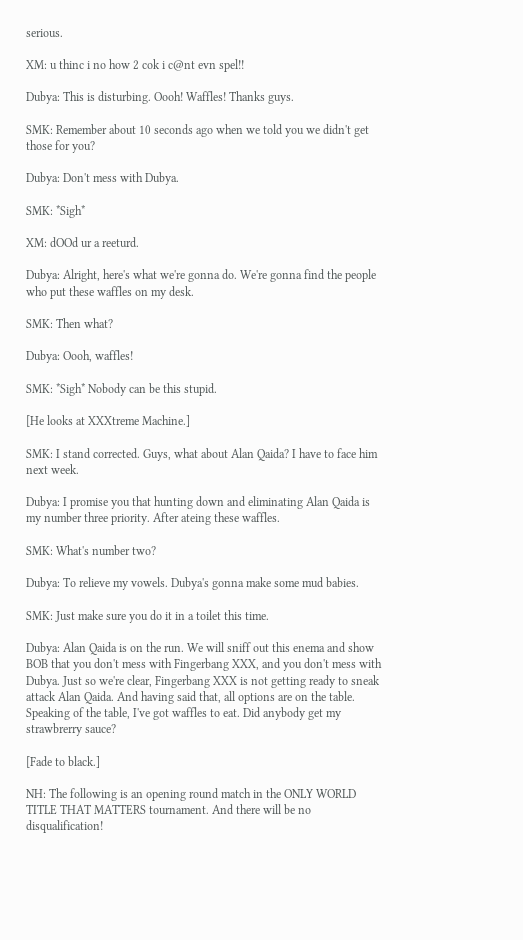serious.

XM: u thinc i no how 2 cok i c@nt evn spel!!

Dubya: This is disturbing. Oooh! Waffles! Thanks guys.

SMK: Remember about 10 seconds ago when we told you we didn't get those for you?

Dubya: Don't mess with Dubya.

SMK: *Sigh*

XM: dOOd ur a reeturd.

Dubya: Alright, here's what we're gonna do. We're gonna find the people who put these waffles on my desk.

SMK: Then what?

Dubya: Oooh, waffles!

SMK: *Sigh* Nobody can be this stupid.

[He looks at XXXtreme Machine.]

SMK: I stand corrected. Guys, what about Alan Qaida? I have to face him next week.

Dubya: I promise you that hunting down and eliminating Alan Qaida is my number three priority. After ateing these waffles.

SMK: What's number two?

Dubya: To relieve my vowels. Dubya's gonna make some mud babies.

SMK: Just make sure you do it in a toilet this time.

Dubya: Alan Qaida is on the run. We will sniff out this enema and show BOB that you don't mess with Fingerbang XXX, and you don't mess with Dubya. Just so we're clear, Fingerbang XXX is not getting ready to sneak attack Alan Qaida. And having said that, all options are on the table. Speaking of the table, I've got waffles to eat. Did anybody get my strawbrerry sauce?

[Fade to black.]

NH: The following is an opening round match in the ONLY WORLD TITLE THAT MATTERS tournament. And there will be no disqualification!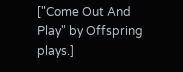["Come Out And Play" by Offspring plays.]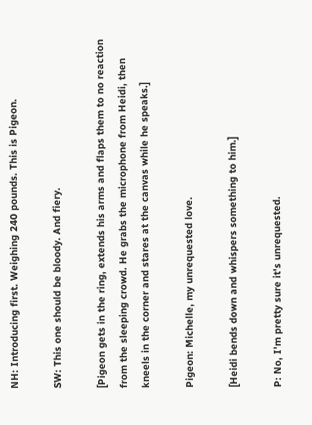NH: Introducing first. Weighing 240 pounds. This is Pigeon.

SW: This one should be bloody. And fiery.

[Pigeon gets in the ring, extends his arms and flaps them to no reaction from the sleeping crowd. He grabs the microphone from Heidi, then kneels in the corner and stares at the canvas while he speaks.]

Pigeon: Michelle, my unrequested love.

[Heidi bends down and whispers something to him.]

P: No, I'm pretty sure it's unrequested.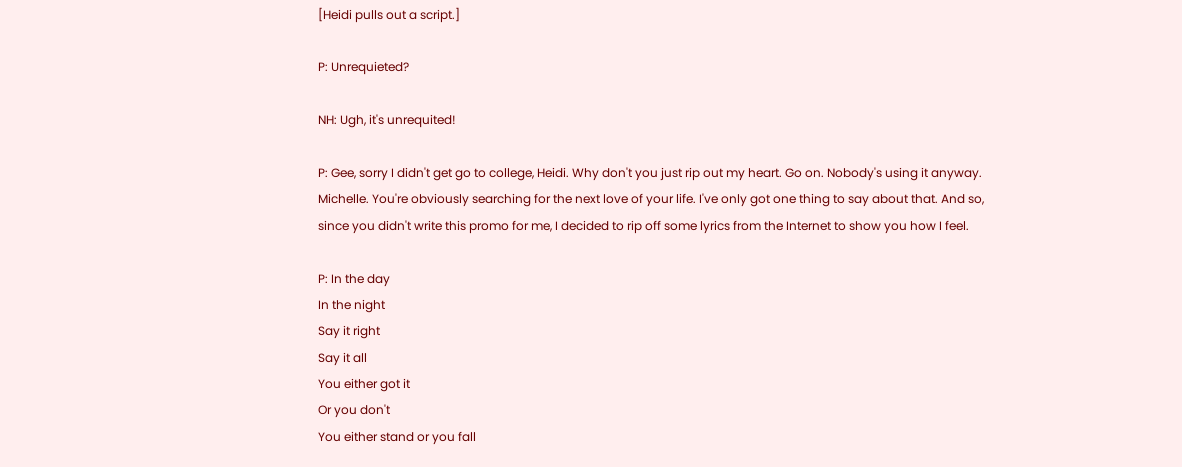[Heidi pulls out a script.]

P: Unrequieted?

NH: Ugh, it's unrequited!

P: Gee, sorry I didn't get go to college, Heidi. Why don't you just rip out my heart. Go on. Nobody's using it anyway. Michelle. You're obviously searching for the next love of your life. I've only got one thing to say about that. And so, since you didn't write this promo for me, I decided to rip off some lyrics from the Internet to show you how I feel.

P: In the day
In the night
Say it right
Say it all
You either got it
Or you don't
You either stand or you fall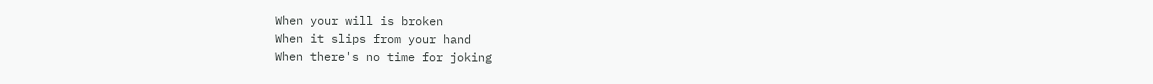When your will is broken
When it slips from your hand
When there's no time for joking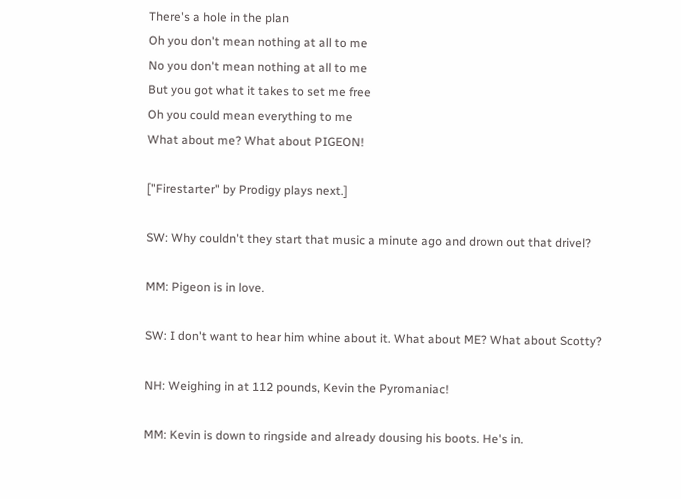There's a hole in the plan
Oh you don't mean nothing at all to me
No you don't mean nothing at all to me
But you got what it takes to set me free
Oh you could mean everything to me
What about me? What about PIGEON!

["Firestarter" by Prodigy plays next.]

SW: Why couldn't they start that music a minute ago and drown out that drivel?

MM: Pigeon is in love.

SW: I don't want to hear him whine about it. What about ME? What about Scotty?

NH: Weighing in at 112 pounds, Kevin the Pyromaniac!

MM: Kevin is down to ringside and already dousing his boots. He's in.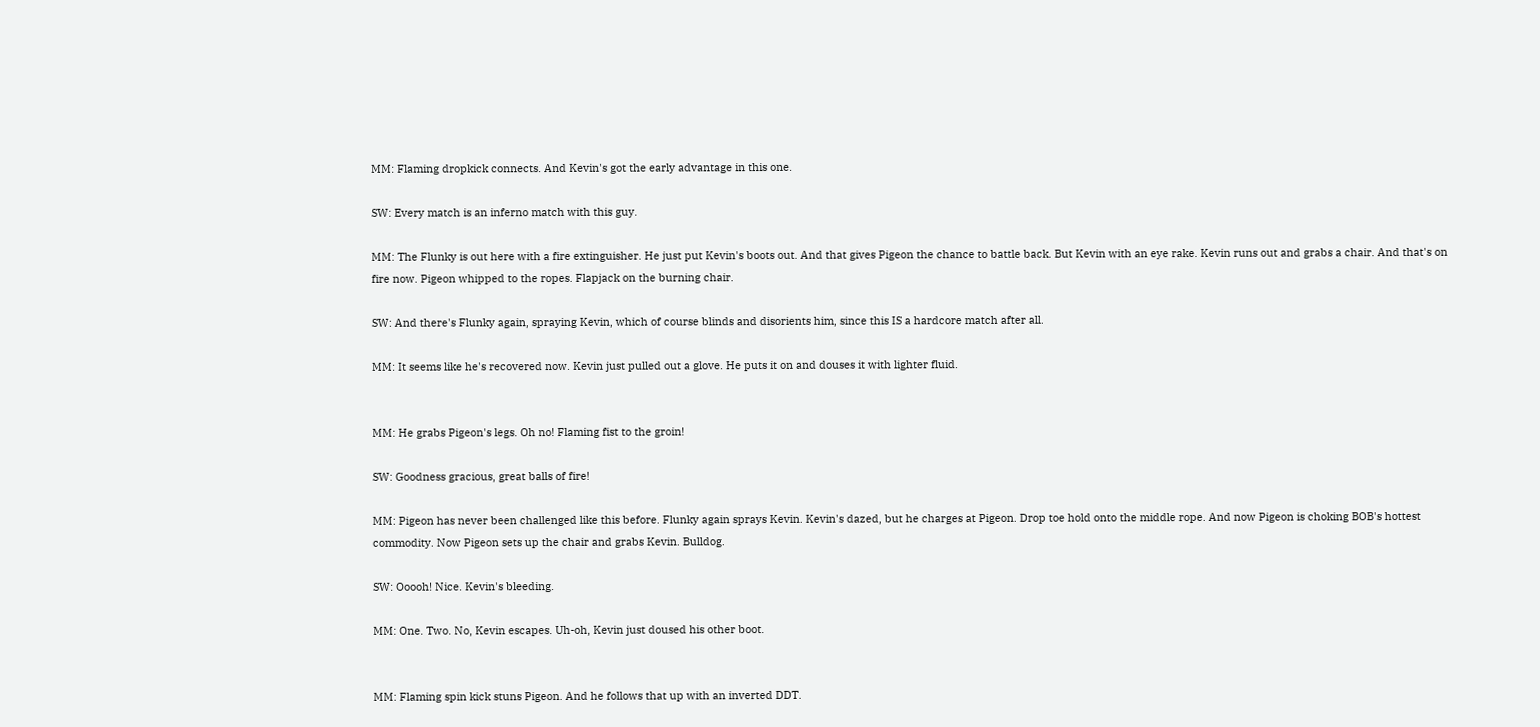MM: Flaming dropkick connects. And Kevin's got the early advantage in this one.

SW: Every match is an inferno match with this guy.

MM: The Flunky is out here with a fire extinguisher. He just put Kevin's boots out. And that gives Pigeon the chance to battle back. But Kevin with an eye rake. Kevin runs out and grabs a chair. And that's on fire now. Pigeon whipped to the ropes. Flapjack on the burning chair.

SW: And there's Flunky again, spraying Kevin, which of course blinds and disorients him, since this IS a hardcore match after all.

MM: It seems like he's recovered now. Kevin just pulled out a glove. He puts it on and douses it with lighter fluid.


MM: He grabs Pigeon's legs. Oh no! Flaming fist to the groin!

SW: Goodness gracious, great balls of fire!

MM: Pigeon has never been challenged like this before. Flunky again sprays Kevin. Kevin's dazed, but he charges at Pigeon. Drop toe hold onto the middle rope. And now Pigeon is choking BOB's hottest commodity. Now Pigeon sets up the chair and grabs Kevin. Bulldog.

SW: Ooooh! Nice. Kevin's bleeding.

MM: One. Two. No, Kevin escapes. Uh-oh, Kevin just doused his other boot.


MM: Flaming spin kick stuns Pigeon. And he follows that up with an inverted DDT.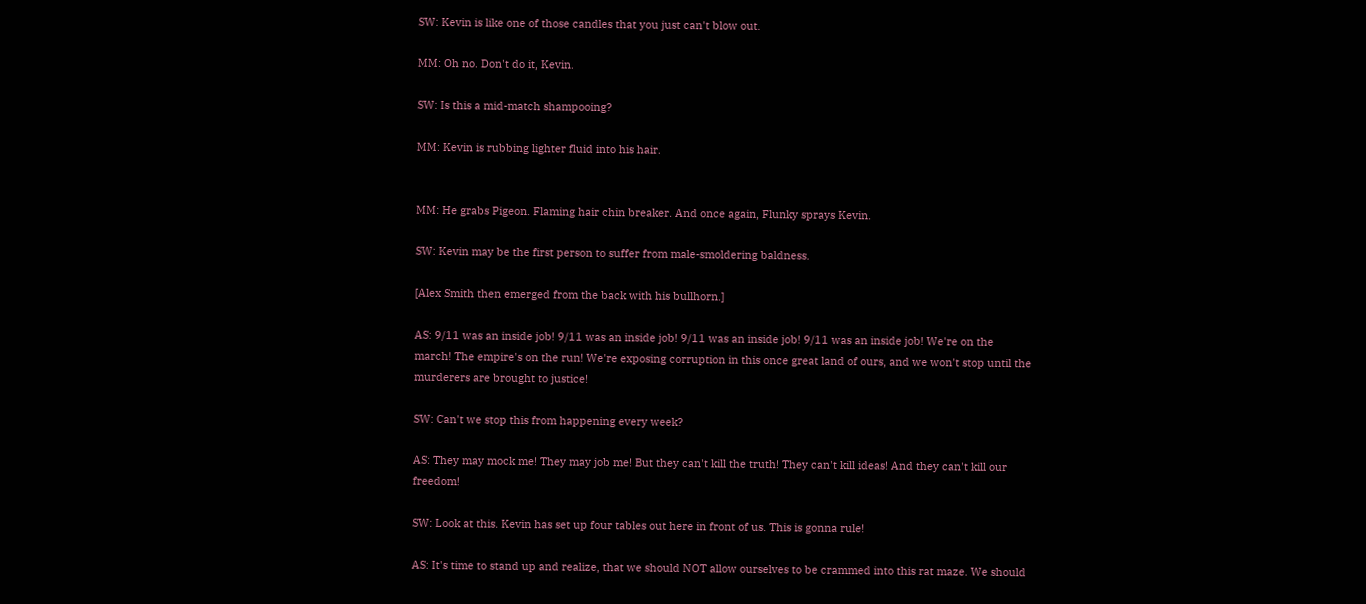SW: Kevin is like one of those candles that you just can't blow out.

MM: Oh no. Don't do it, Kevin.

SW: Is this a mid-match shampooing?

MM: Kevin is rubbing lighter fluid into his hair.


MM: He grabs Pigeon. Flaming hair chin breaker. And once again, Flunky sprays Kevin.

SW: Kevin may be the first person to suffer from male-smoldering baldness.

[Alex Smith then emerged from the back with his bullhorn.]

AS: 9/11 was an inside job! 9/11 was an inside job! 9/11 was an inside job! 9/11 was an inside job! We're on the march! The empire's on the run! We're exposing corruption in this once great land of ours, and we won't stop until the murderers are brought to justice!

SW: Can't we stop this from happening every week?

AS: They may mock me! They may job me! But they can't kill the truth! They can't kill ideas! And they can't kill our freedom!

SW: Look at this. Kevin has set up four tables out here in front of us. This is gonna rule!

AS: It's time to stand up and realize, that we should NOT allow ourselves to be crammed into this rat maze. We should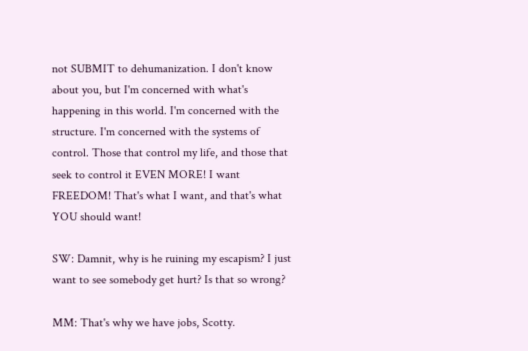not SUBMIT to dehumanization. I don't know about you, but I'm concerned with what's happening in this world. I'm concerned with the structure. I'm concerned with the systems of control. Those that control my life, and those that seek to control it EVEN MORE! I want FREEDOM! That's what I want, and that's what YOU should want!

SW: Damnit, why is he ruining my escapism? I just want to see somebody get hurt? Is that so wrong?

MM: That's why we have jobs, Scotty.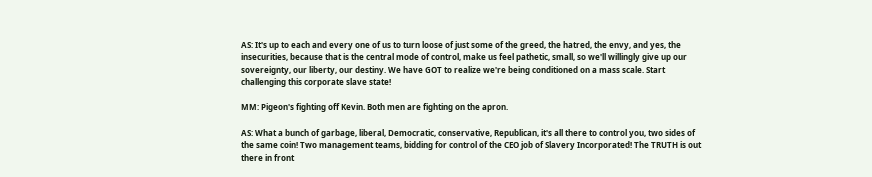AS: It's up to each and every one of us to turn loose of just some of the greed, the hatred, the envy, and yes, the insecurities, because that is the central mode of control, make us feel pathetic, small, so we'll willingly give up our sovereignty, our liberty, our destiny. We have GOT to realize we're being conditioned on a mass scale. Start challenging this corporate slave state!

MM: Pigeon's fighting off Kevin. Both men are fighting on the apron.

AS: What a bunch of garbage, liberal, Democratic, conservative, Republican, it's all there to control you, two sides of the same coin! Two management teams, bidding for control of the CEO job of Slavery Incorporated! The TRUTH is out there in front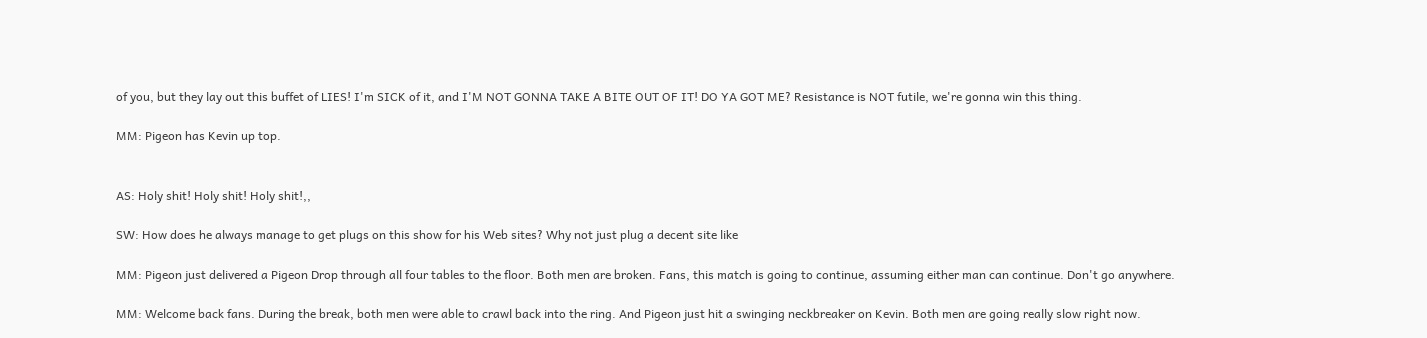of you, but they lay out this buffet of LIES! I'm SICK of it, and I'M NOT GONNA TAKE A BITE OUT OF IT! DO YA GOT ME? Resistance is NOT futile, we're gonna win this thing.

MM: Pigeon has Kevin up top.


AS: Holy shit! Holy shit! Holy shit!,,

SW: How does he always manage to get plugs on this show for his Web sites? Why not just plug a decent site like

MM: Pigeon just delivered a Pigeon Drop through all four tables to the floor. Both men are broken. Fans, this match is going to continue, assuming either man can continue. Don't go anywhere.

MM: Welcome back fans. During the break, both men were able to crawl back into the ring. And Pigeon just hit a swinging neckbreaker on Kevin. Both men are going really slow right now.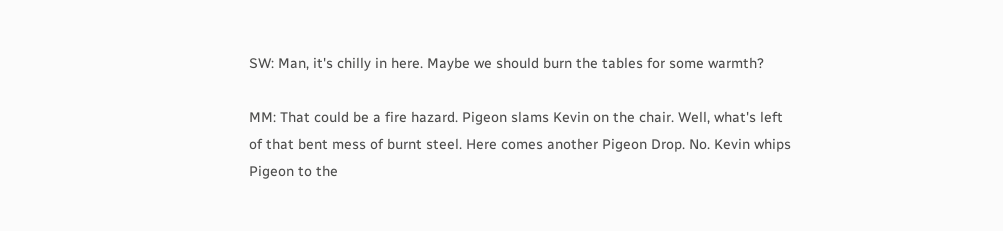SW: Man, it's chilly in here. Maybe we should burn the tables for some warmth?

MM: That could be a fire hazard. Pigeon slams Kevin on the chair. Well, what's left of that bent mess of burnt steel. Here comes another Pigeon Drop. No. Kevin whips Pigeon to the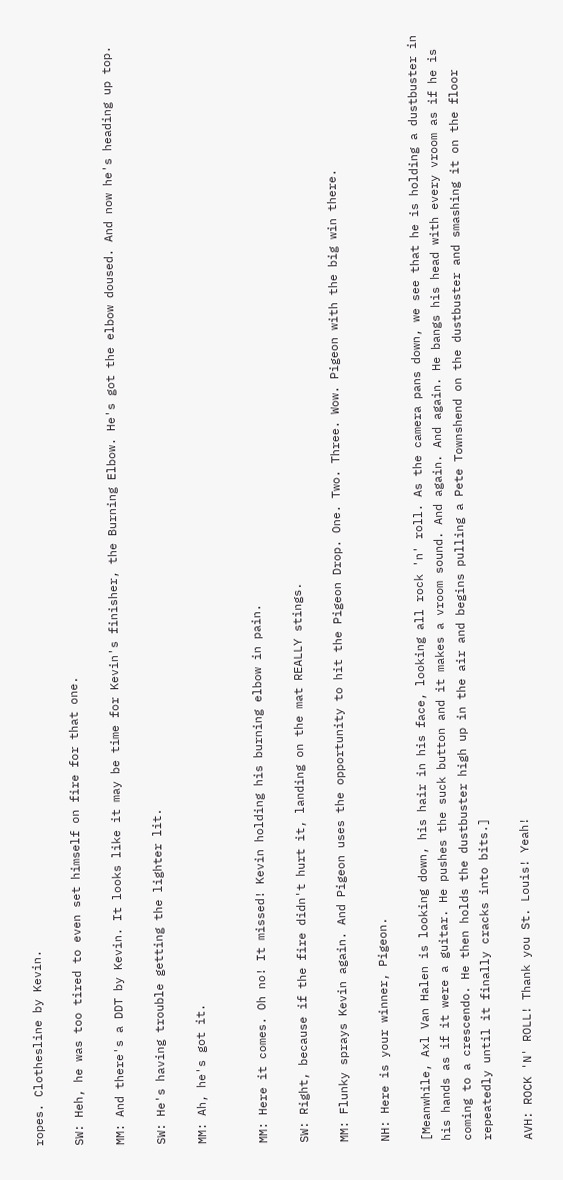ropes. Clothesline by Kevin.

SW: Heh, he was too tired to even set himself on fire for that one.

MM: And there's a DDT by Kevin. It looks like it may be time for Kevin's finisher, the Burning Elbow. He's got the elbow doused. And now he's heading up top.

SW: He's having trouble getting the lighter lit.

MM: Ah, he's got it.


MM: Here it comes. Oh no! It missed! Kevin holding his burning elbow in pain.

SW: Right, because if the fire didn't hurt it, landing on the mat REALLY stings.

MM: Flunky sprays Kevin again. And Pigeon uses the opportunity to hit the Pigeon Drop. One. Two. Three. Wow. Pigeon with the big win there.

NH: Here is your winner, Pigeon.

[Meanwhile, Axl Van Halen is looking down, his hair in his face, looking all rock 'n' roll. As the camera pans down, we see that he is holding a dustbuster in his hands as if it were a guitar. He pushes the suck button and it makes a vroom sound. And again. And again. He bangs his head with every vroom as if he is coming to a crescendo. He then holds the dustbuster high up in the air and begins pulling a Pete Townshend on the dustbuster and smashing it on the floor repeatedly until it finally cracks into bits.]

AVH: ROCK 'N' ROLL! Thank you St. Louis! Yeah!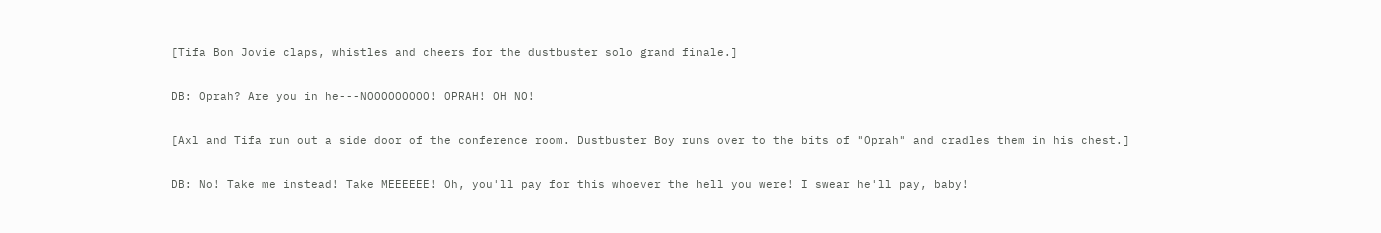[Tifa Bon Jovie claps, whistles and cheers for the dustbuster solo grand finale.]

DB: Oprah? Are you in he---NOOOOOOOOO! OPRAH! OH NO!

[Axl and Tifa run out a side door of the conference room. Dustbuster Boy runs over to the bits of "Oprah" and cradles them in his chest.]

DB: No! Take me instead! Take MEEEEEE! Oh, you'll pay for this whoever the hell you were! I swear he'll pay, baby!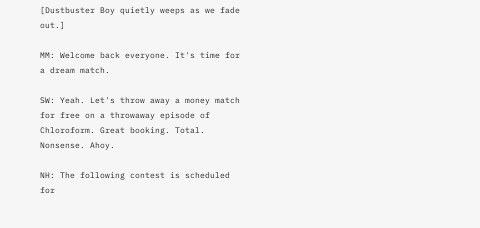[Dustbuster Boy quietly weeps as we fade out.]

MM: Welcome back everyone. It's time for a dream match.

SW: Yeah. Let's throw away a money match for free on a throwaway episode of Chloroform. Great booking. Total. Nonsense. Ahoy.

NH: The following contest is scheduled for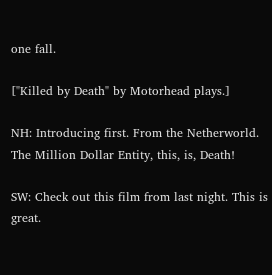one fall.

["Killed by Death" by Motorhead plays.]

NH: Introducing first. From the Netherworld. The Million Dollar Entity, this, is, Death!

SW: Check out this film from last night. This is great.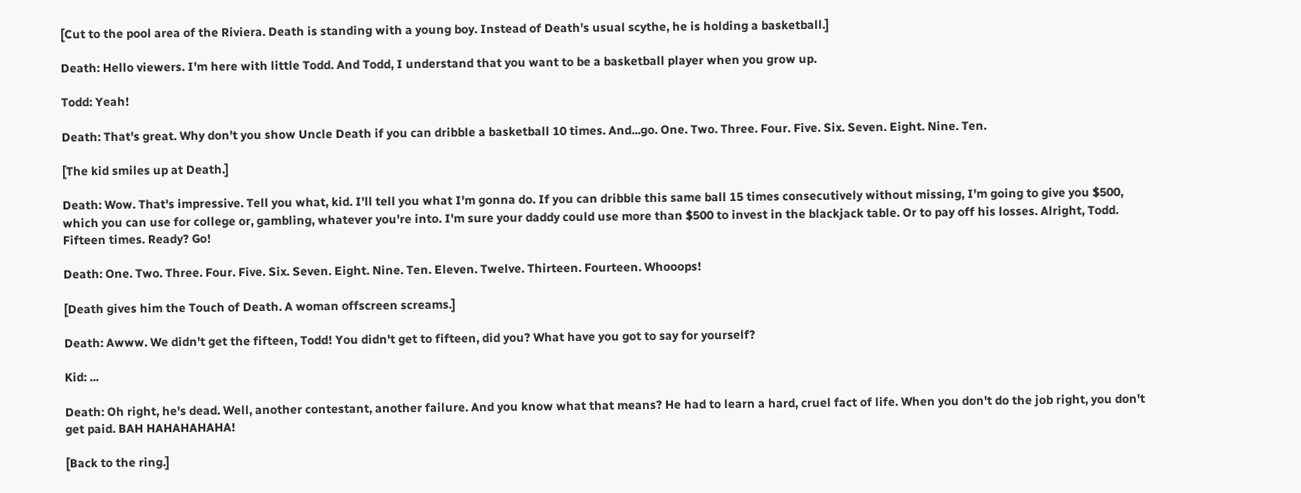[Cut to the pool area of the Riviera. Death is standing with a young boy. Instead of Death's usual scythe, he is holding a basketball.]

Death: Hello viewers. I'm here with little Todd. And Todd, I understand that you want to be a basketball player when you grow up.

Todd: Yeah!

Death: That's great. Why don't you show Uncle Death if you can dribble a basketball 10 times. And...go. One. Two. Three. Four. Five. Six. Seven. Eight. Nine. Ten.

[The kid smiles up at Death.]

Death: Wow. That's impressive. Tell you what, kid. I'll tell you what I'm gonna do. If you can dribble this same ball 15 times consecutively without missing, I'm going to give you $500, which you can use for college or, gambling, whatever you're into. I'm sure your daddy could use more than $500 to invest in the blackjack table. Or to pay off his losses. Alright, Todd. Fifteen times. Ready? Go!

Death: One. Two. Three. Four. Five. Six. Seven. Eight. Nine. Ten. Eleven. Twelve. Thirteen. Fourteen. Whooops!

[Death gives him the Touch of Death. A woman offscreen screams.]

Death: Awww. We didn't get the fifteen, Todd! You didn't get to fifteen, did you? What have you got to say for yourself?

Kid: ...

Death: Oh right, he's dead. Well, another contestant, another failure. And you know what that means? He had to learn a hard, cruel fact of life. When you don't do the job right, you don't get paid. BAH HAHAHAHAHA!

[Back to the ring.]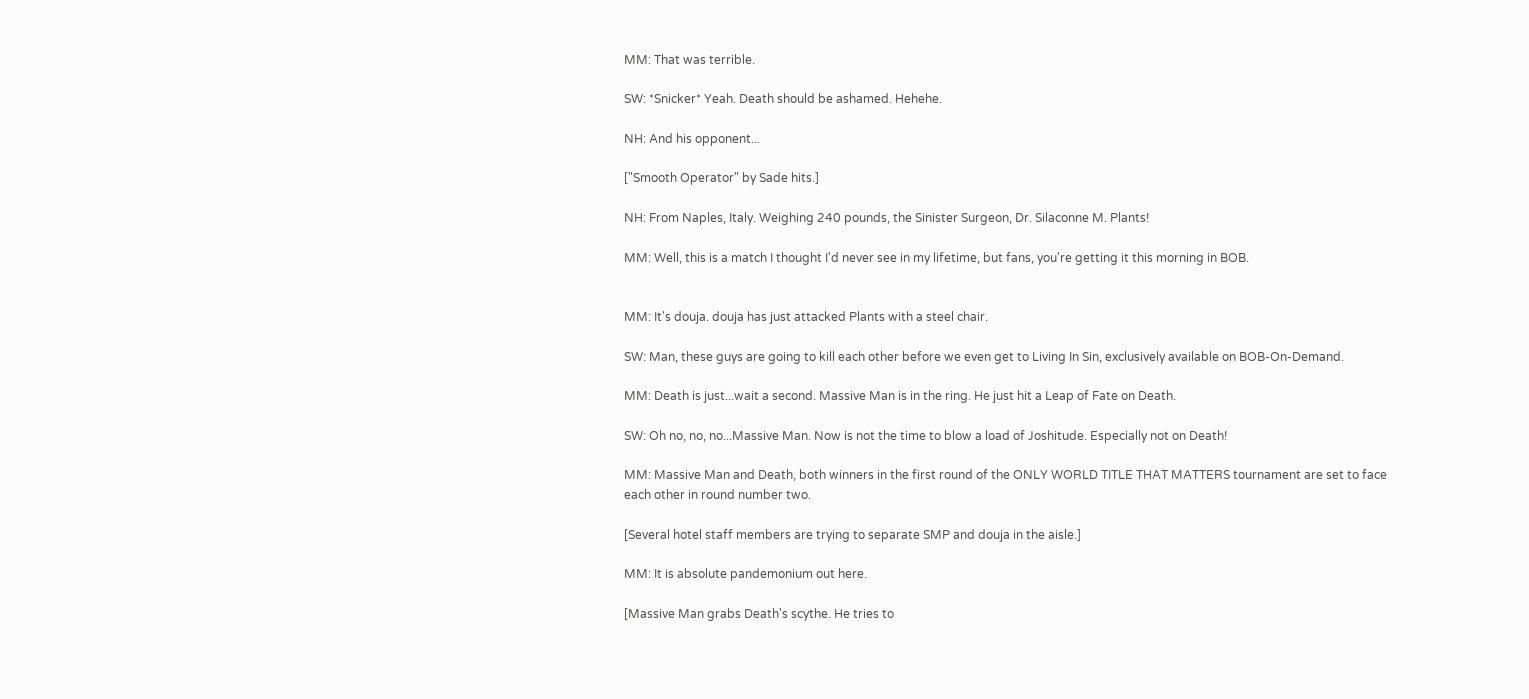MM: That was terrible.

SW: *Snicker* Yeah. Death should be ashamed. Hehehe.

NH: And his opponent...

["Smooth Operator" by Sade hits.]

NH: From Naples, Italy. Weighing 240 pounds, the Sinister Surgeon, Dr. Silaconne M. Plants!

MM: Well, this is a match I thought I'd never see in my lifetime, but fans, you're getting it this morning in BOB.


MM: It's douja. douja has just attacked Plants with a steel chair.

SW: Man, these guys are going to kill each other before we even get to Living In Sin, exclusively available on BOB-On-Demand.

MM: Death is just...wait a second. Massive Man is in the ring. He just hit a Leap of Fate on Death.

SW: Oh no, no, no...Massive Man. Now is not the time to blow a load of Joshitude. Especially not on Death!

MM: Massive Man and Death, both winners in the first round of the ONLY WORLD TITLE THAT MATTERS tournament are set to face each other in round number two.

[Several hotel staff members are trying to separate SMP and douja in the aisle.]

MM: It is absolute pandemonium out here.

[Massive Man grabs Death's scythe. He tries to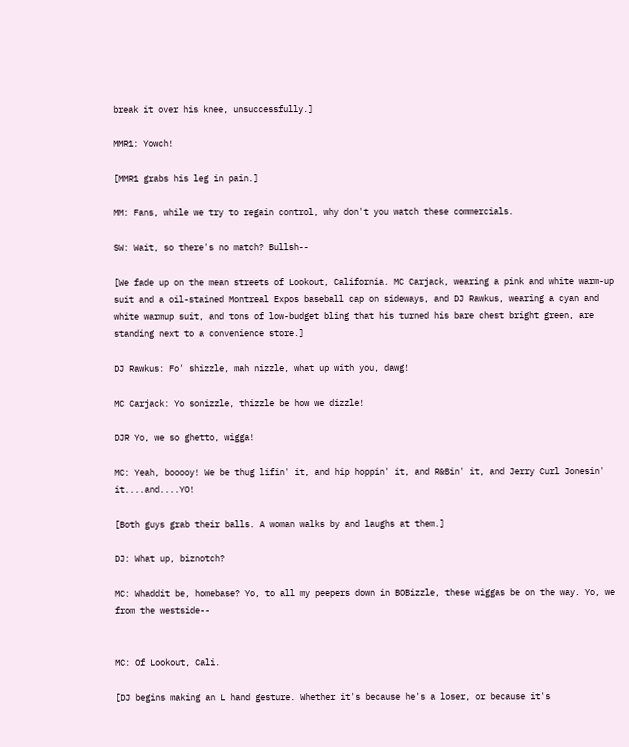break it over his knee, unsuccessfully.]

MMR1: Yowch!

[MMR1 grabs his leg in pain.]

MM: Fans, while we try to regain control, why don't you watch these commercials.

SW: Wait, so there's no match? Bullsh--

[We fade up on the mean streets of Lookout, California. MC Carjack, wearing a pink and white warm-up suit and a oil-stained Montreal Expos baseball cap on sideways, and DJ Rawkus, wearing a cyan and white warmup suit, and tons of low-budget bling that his turned his bare chest bright green, are standing next to a convenience store.]

DJ Rawkus: Fo' shizzle, mah nizzle, what up with you, dawg!

MC Carjack: Yo sonizzle, thizzle be how we dizzle!

DJR Yo, we so ghetto, wigga!

MC: Yeah, booooy! We be thug lifin' it, and hip hoppin' it, and R&Bin' it, and Jerry Curl Jonesin' it....and....YO!

[Both guys grab their balls. A woman walks by and laughs at them.]

DJ: What up, biznotch?

MC: Whaddit be, homebase? Yo, to all my peepers down in BOBizzle, these wiggas be on the way. Yo, we from the westside--


MC: Of Lookout, Cali.

[DJ begins making an L hand gesture. Whether it's because he's a loser, or because it's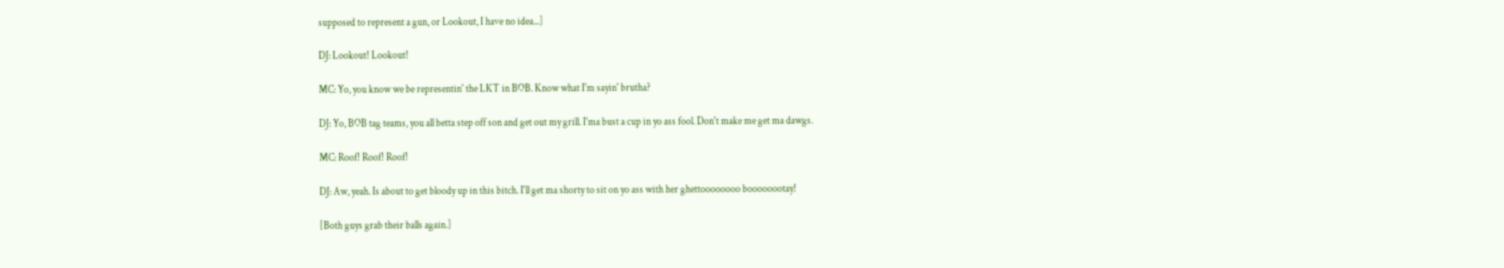supposed to represent a gun, or Lookout, I have no idea...]

DJ: Lookout! Lookout!

MC: Yo, you know we be representin' the LKT in BOB. Know what I'm sayin' brutha?

DJ: Yo, BOB tag teams, you all betta step off son and get out my grill. I'ma bust a cup in yo ass fool. Don't make me get ma dawgs.

MC: Roof! Roof! Roof!

DJ: Aw, yeah. Is about to get bloody up in this bitch. I'll get ma shorty to sit on yo ass with her ghettoooooooo boooooootay!

[Both guys grab their balls again.]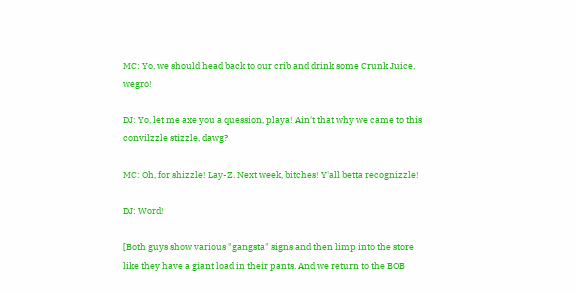MC: Yo, we should head back to our crib and drink some Crunk Juice, wegro!

DJ: Yo, let me axe you a quession, playa! Ain't that why we came to this convilzzle stizzle, dawg?

MC: Oh, for shizzle! Lay-Z. Next week, bitches! Y'all betta recognizzle!

DJ: Word!

[Both guys show various "gangsta" signs and then limp into the store like they have a giant load in their pants. And we return to the BOB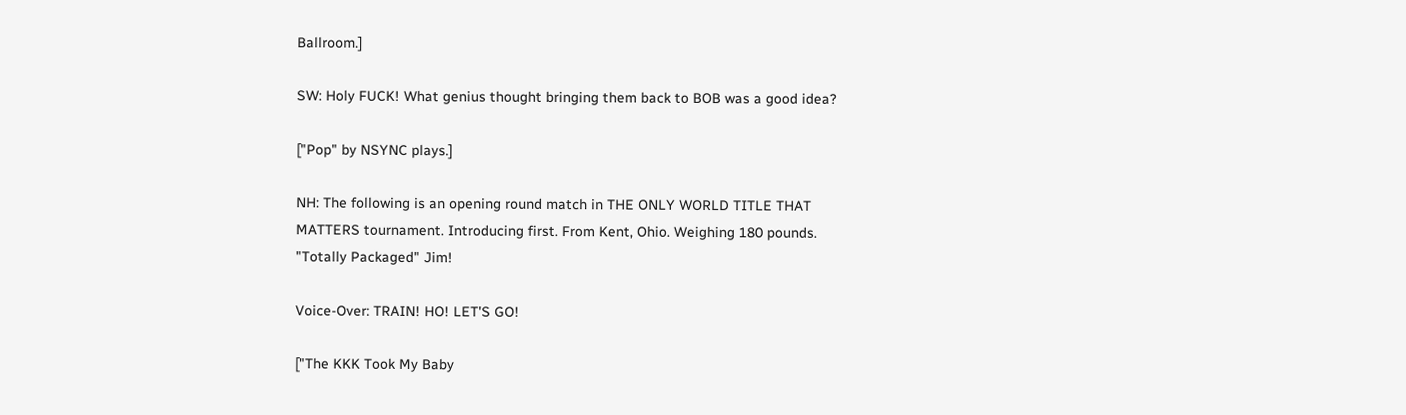Ballroom.]

SW: Holy FUCK! What genius thought bringing them back to BOB was a good idea?

["Pop" by NSYNC plays.]

NH: The following is an opening round match in THE ONLY WORLD TITLE THAT MATTERS tournament. Introducing first. From Kent, Ohio. Weighing 180 pounds. "Totally Packaged" Jim!

Voice-Over: TRAIN! HO! LET'S GO!

["The KKK Took My Baby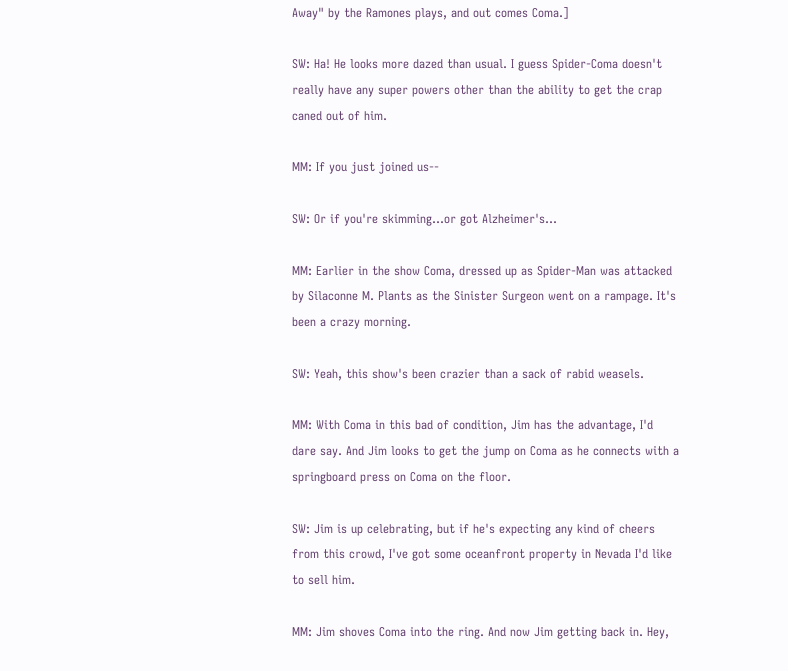Away" by the Ramones plays, and out comes Coma.]

SW: Ha! He looks more dazed than usual. I guess Spider-Coma doesn't really have any super powers other than the ability to get the crap caned out of him.

MM: If you just joined us--

SW: Or if you're skimming...or got Alzheimer's...

MM: Earlier in the show Coma, dressed up as Spider-Man was attacked by Silaconne M. Plants as the Sinister Surgeon went on a rampage. It's been a crazy morning.

SW: Yeah, this show's been crazier than a sack of rabid weasels.

MM: With Coma in this bad of condition, Jim has the advantage, I'd dare say. And Jim looks to get the jump on Coma as he connects with a springboard press on Coma on the floor.

SW: Jim is up celebrating, but if he's expecting any kind of cheers from this crowd, I've got some oceanfront property in Nevada I'd like to sell him.

MM: Jim shoves Coma into the ring. And now Jim getting back in. Hey,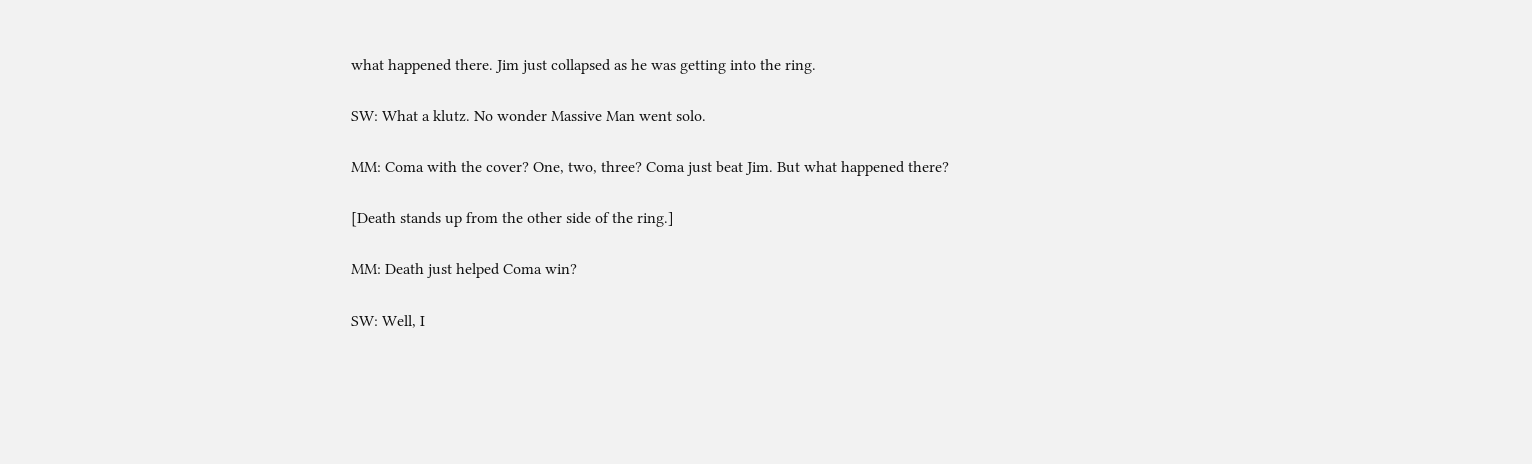what happened there. Jim just collapsed as he was getting into the ring.

SW: What a klutz. No wonder Massive Man went solo.

MM: Coma with the cover? One, two, three? Coma just beat Jim. But what happened there?

[Death stands up from the other side of the ring.]

MM: Death just helped Coma win?

SW: Well, I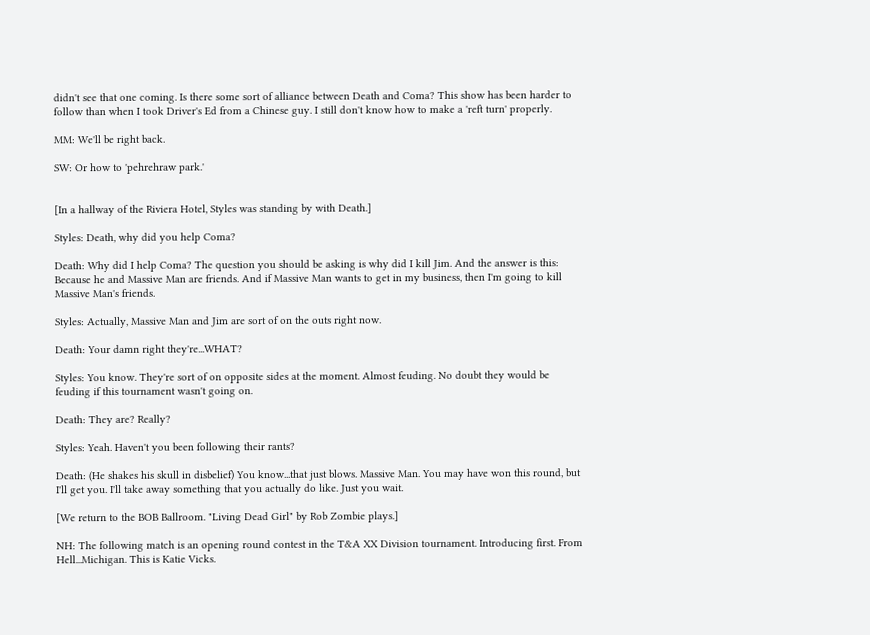didn't see that one coming. Is there some sort of alliance between Death and Coma? This show has been harder to follow than when I took Driver's Ed from a Chinese guy. I still don't know how to make a 'reft turn' properly.

MM: We'll be right back.

SW: Or how to 'pehrehraw park.'


[In a hallway of the Riviera Hotel, Styles was standing by with Death.]

Styles: Death, why did you help Coma?

Death: Why did I help Coma? The question you should be asking is why did I kill Jim. And the answer is this: Because he and Massive Man are friends. And if Massive Man wants to get in my business, then I'm going to kill Massive Man's friends.

Styles: Actually, Massive Man and Jim are sort of on the outs right now.

Death: Your damn right they're...WHAT?

Styles: You know. They're sort of on opposite sides at the moment. Almost feuding. No doubt they would be feuding if this tournament wasn't going on.

Death: They are? Really?

Styles: Yeah. Haven't you been following their rants?

Death: (He shakes his skull in disbelief) You know...that just blows. Massive Man. You may have won this round, but I'll get you. I'll take away something that you actually do like. Just you wait.

[We return to the BOB Ballroom. "Living Dead Girl" by Rob Zombie plays.]

NH: The following match is an opening round contest in the T&A XX Division tournament. Introducing first. From Hell...Michigan. This is Katie Vicks.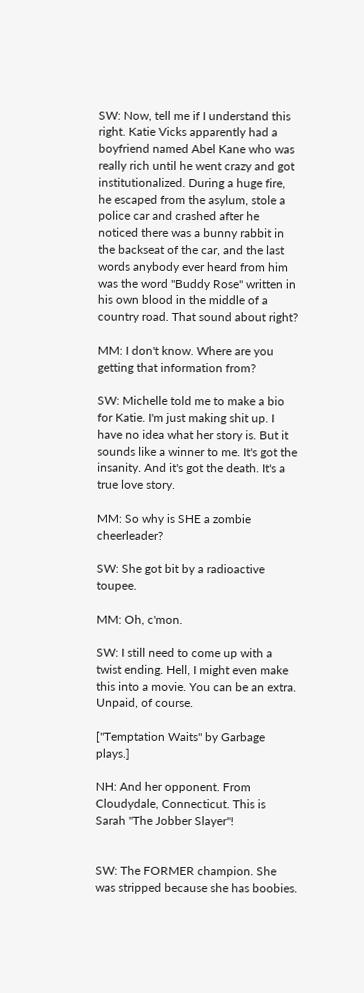SW: Now, tell me if I understand this right. Katie Vicks apparently had a boyfriend named Abel Kane who was really rich until he went crazy and got institutionalized. During a huge fire, he escaped from the asylum, stole a police car and crashed after he noticed there was a bunny rabbit in the backseat of the car, and the last words anybody ever heard from him was the word "Buddy Rose" written in his own blood in the middle of a country road. That sound about right?

MM: I don't know. Where are you getting that information from?

SW: Michelle told me to make a bio for Katie. I'm just making shit up. I have no idea what her story is. But it sounds like a winner to me. It's got the insanity. And it's got the death. It's a true love story.

MM: So why is SHE a zombie cheerleader?

SW: She got bit by a radioactive toupee.

MM: Oh, c'mon.

SW: I still need to come up with a twist ending. Hell, I might even make this into a movie. You can be an extra. Unpaid, of course.

["Temptation Waits" by Garbage plays.]

NH: And her opponent. From Cloudydale, Connecticut. This is Sarah "The Jobber Slayer"!


SW: The FORMER champion. She was stripped because she has boobies.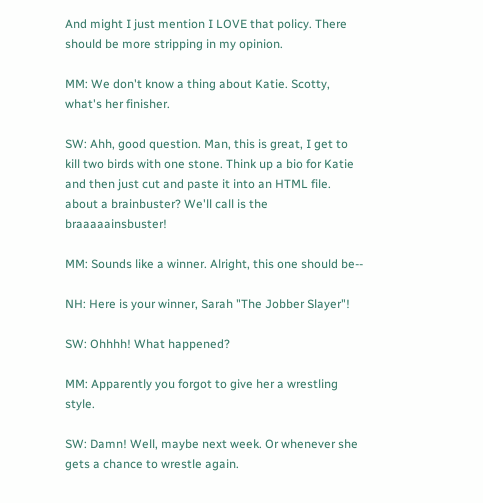And might I just mention I LOVE that policy. There should be more stripping in my opinion.

MM: We don't know a thing about Katie. Scotty, what's her finisher.

SW: Ahh, good question. Man, this is great, I get to kill two birds with one stone. Think up a bio for Katie and then just cut and paste it into an HTML file. about a brainbuster? We'll call is the braaaaainsbuster!

MM: Sounds like a winner. Alright, this one should be--

NH: Here is your winner, Sarah "The Jobber Slayer"!

SW: Ohhhh! What happened?

MM: Apparently you forgot to give her a wrestling style.

SW: Damn! Well, maybe next week. Or whenever she gets a chance to wrestle again.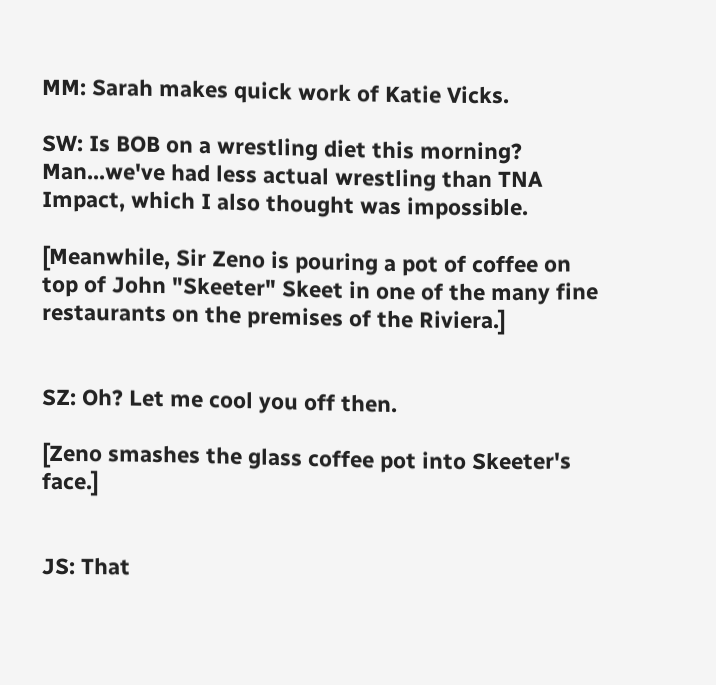MM: Sarah makes quick work of Katie Vicks.

SW: Is BOB on a wrestling diet this morning? Man...we've had less actual wrestling than TNA Impact, which I also thought was impossible.

[Meanwhile, Sir Zeno is pouring a pot of coffee on top of John "Skeeter" Skeet in one of the many fine restaurants on the premises of the Riviera.]


SZ: Oh? Let me cool you off then.

[Zeno smashes the glass coffee pot into Skeeter's face.]


JS: That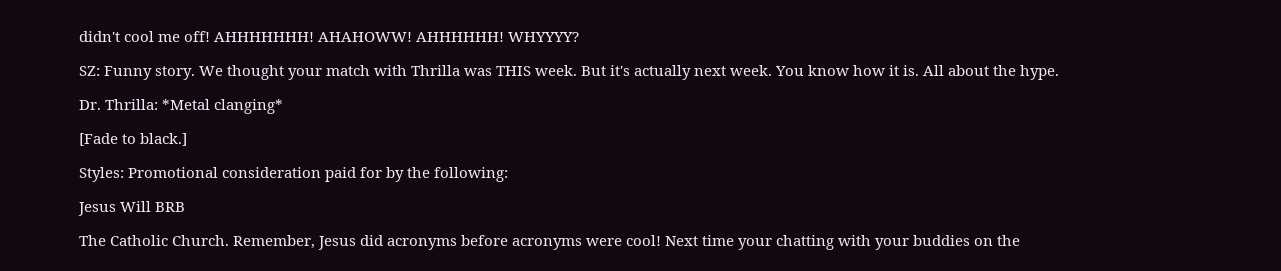didn't cool me off! AHHHHHHH! AHAHOWW! AHHHHHH! WHYYYY?

SZ: Funny story. We thought your match with Thrilla was THIS week. But it's actually next week. You know how it is. All about the hype.

Dr. Thrilla: *Metal clanging*

[Fade to black.]

Styles: Promotional consideration paid for by the following:

Jesus Will BRB

The Catholic Church. Remember, Jesus did acronyms before acronyms were cool! Next time your chatting with your buddies on the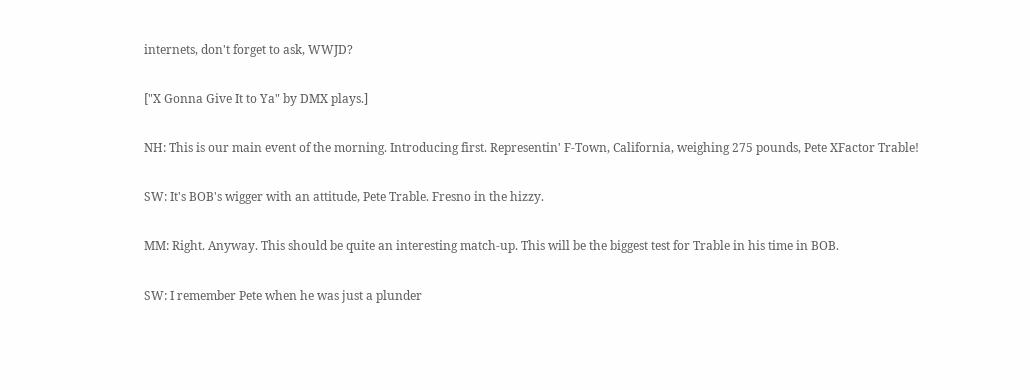internets, don't forget to ask, WWJD?

["X Gonna Give It to Ya" by DMX plays.]

NH: This is our main event of the morning. Introducing first. Representin' F-Town, California, weighing 275 pounds, Pete XFactor Trable!

SW: It's BOB's wigger with an attitude, Pete Trable. Fresno in the hizzy.

MM: Right. Anyway. This should be quite an interesting match-up. This will be the biggest test for Trable in his time in BOB.

SW: I remember Pete when he was just a plunder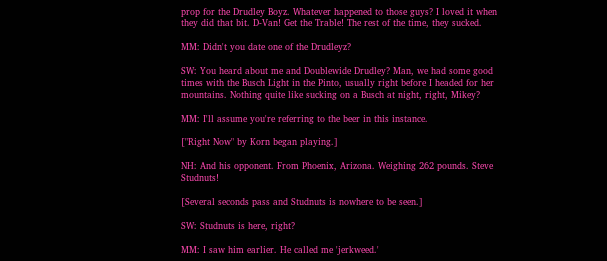prop for the Drudley Boyz. Whatever happened to those guys? I loved it when they did that bit. D-Van! Get the Trable! The rest of the time, they sucked.

MM: Didn't you date one of the Drudleyz?

SW: You heard about me and Doublewide Drudley? Man, we had some good times with the Busch Light in the Pinto, usually right before I headed for her mountains. Nothing quite like sucking on a Busch at night, right, Mikey?

MM: I'll assume you're referring to the beer in this instance.

["Right Now" by Korn began playing.]

NH: And his opponent. From Phoenix, Arizona. Weighing 262 pounds. Steve Studnuts!

[Several seconds pass and Studnuts is nowhere to be seen.]

SW: Studnuts is here, right?

MM: I saw him earlier. He called me 'jerkweed.'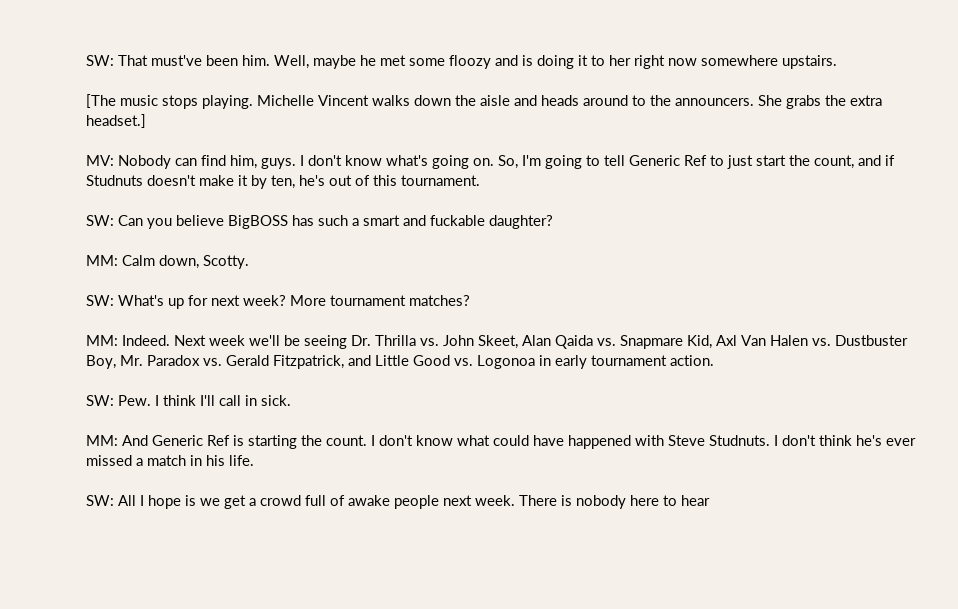SW: That must've been him. Well, maybe he met some floozy and is doing it to her right now somewhere upstairs.

[The music stops playing. Michelle Vincent walks down the aisle and heads around to the announcers. She grabs the extra headset.]

MV: Nobody can find him, guys. I don't know what's going on. So, I'm going to tell Generic Ref to just start the count, and if Studnuts doesn't make it by ten, he's out of this tournament.

SW: Can you believe BigBOSS has such a smart and fuckable daughter?

MM: Calm down, Scotty.

SW: What's up for next week? More tournament matches?

MM: Indeed. Next week we'll be seeing Dr. Thrilla vs. John Skeet, Alan Qaida vs. Snapmare Kid, Axl Van Halen vs. Dustbuster Boy, Mr. Paradox vs. Gerald Fitzpatrick, and Little Good vs. Logonoa in early tournament action.

SW: Pew. I think I'll call in sick.

MM: And Generic Ref is starting the count. I don't know what could have happened with Steve Studnuts. I don't think he's ever missed a match in his life.

SW: All I hope is we get a crowd full of awake people next week. There is nobody here to hear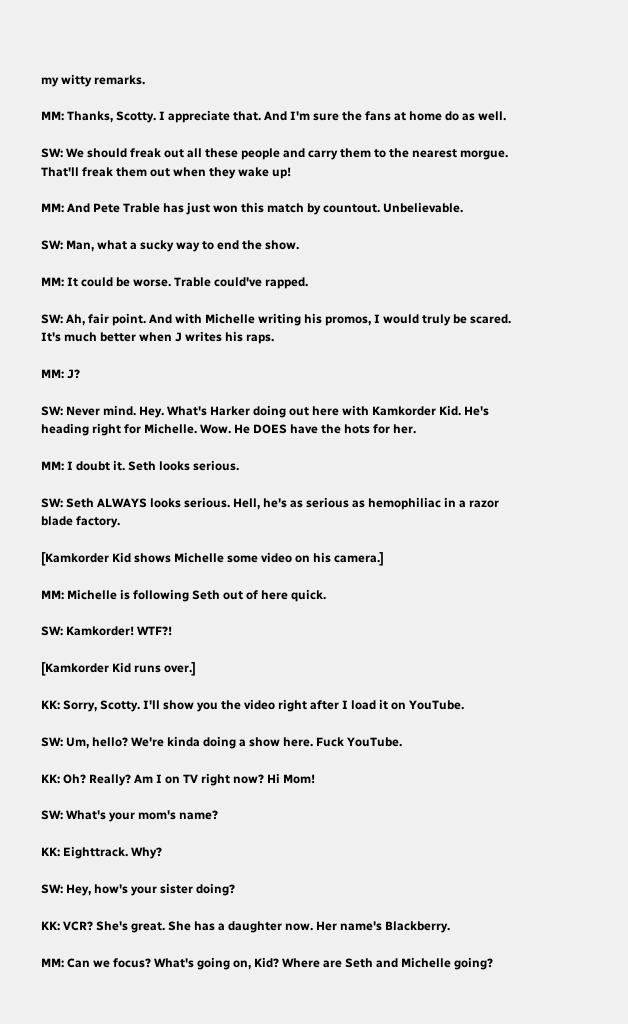my witty remarks.

MM: Thanks, Scotty. I appreciate that. And I'm sure the fans at home do as well.

SW: We should freak out all these people and carry them to the nearest morgue. That'll freak them out when they wake up!

MM: And Pete Trable has just won this match by countout. Unbelievable.

SW: Man, what a sucky way to end the show.

MM: It could be worse. Trable could've rapped.

SW: Ah, fair point. And with Michelle writing his promos, I would truly be scared. It's much better when J writes his raps.

MM: J?

SW: Never mind. Hey. What's Harker doing out here with Kamkorder Kid. He's heading right for Michelle. Wow. He DOES have the hots for her.

MM: I doubt it. Seth looks serious.

SW: Seth ALWAYS looks serious. Hell, he's as serious as hemophiliac in a razor blade factory.

[Kamkorder Kid shows Michelle some video on his camera.]

MM: Michelle is following Seth out of here quick.

SW: Kamkorder! WTF?!

[Kamkorder Kid runs over.]

KK: Sorry, Scotty. I'll show you the video right after I load it on YouTube.

SW: Um, hello? We're kinda doing a show here. Fuck YouTube.

KK: Oh? Really? Am I on TV right now? Hi Mom!

SW: What's your mom's name?

KK: Eighttrack. Why?

SW: Hey, how's your sister doing?

KK: VCR? She's great. She has a daughter now. Her name's Blackberry.

MM: Can we focus? What's going on, Kid? Where are Seth and Michelle going?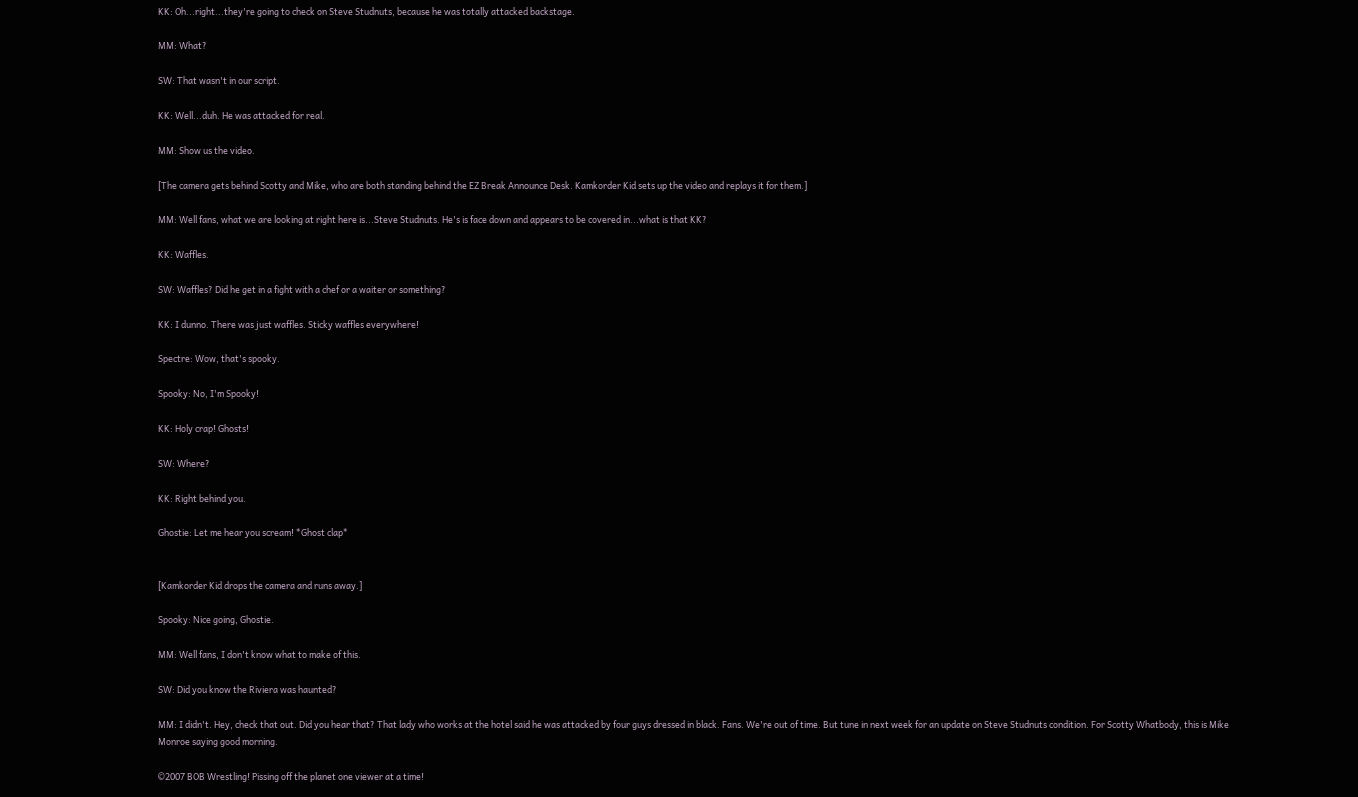KK: Oh...right...they're going to check on Steve Studnuts, because he was totally attacked backstage.

MM: What?

SW: That wasn't in our script.

KK: Well...duh. He was attacked for real.

MM: Show us the video.

[The camera gets behind Scotty and Mike, who are both standing behind the EZ Break Announce Desk. Kamkorder Kid sets up the video and replays it for them.]

MM: Well fans, what we are looking at right here is...Steve Studnuts. He's is face down and appears to be covered in...what is that KK?

KK: Waffles.

SW: Waffles? Did he get in a fight with a chef or a waiter or something?

KK: I dunno. There was just waffles. Sticky waffles everywhere!

Spectre: Wow, that's spooky.

Spooky: No, I'm Spooky!

KK: Holy crap! Ghosts!

SW: Where?

KK: Right behind you.

Ghostie: Let me hear you scream! *Ghost clap*


[Kamkorder Kid drops the camera and runs away.]

Spooky: Nice going, Ghostie.

MM: Well fans, I don't know what to make of this.

SW: Did you know the Riviera was haunted?

MM: I didn't. Hey, check that out. Did you hear that? That lady who works at the hotel said he was attacked by four guys dressed in black. Fans. We're out of time. But tune in next week for an update on Steve Studnuts condition. For Scotty Whatbody, this is Mike Monroe saying good morning.

©2007 BOB Wrestling! Pissing off the planet one viewer at a time!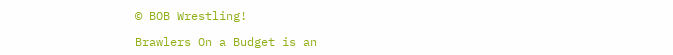© BOB Wrestling!

Brawlers On a Budget is an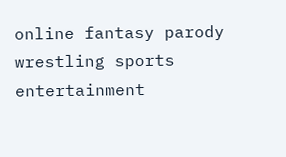online fantasy parody wrestling sports entertainment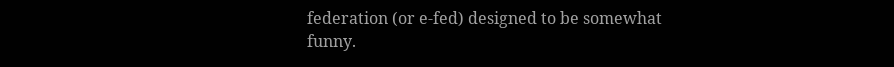federation (or e-fed) designed to be somewhat funny.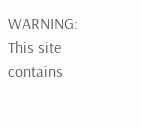WARNING: This site contains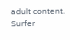adult content. Surfer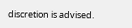discretion is advised.